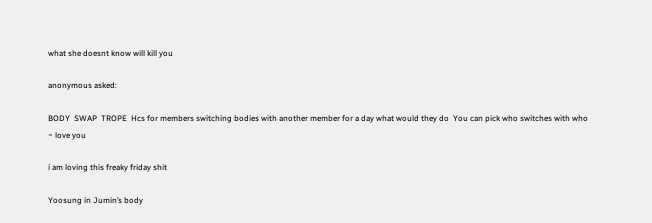what she doesnt know will kill you

anonymous asked:

BODY  SWAP  TROPE  Hcs for members switching bodies with another member for a day what would they do  You can pick who switches with who ~ love you

i am loving this freaky friday shit

Yoosung in Jumin’s body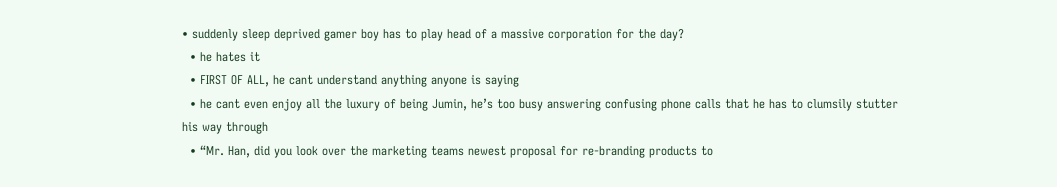• suddenly sleep deprived gamer boy has to play head of a massive corporation for the day?
  • he hates it
  • FIRST OF ALL, he cant understand anything anyone is saying
  • he cant even enjoy all the luxury of being Jumin, he’s too busy answering confusing phone calls that he has to clumsily stutter his way through
  • “Mr. Han, did you look over the marketing teams newest proposal for re-branding products to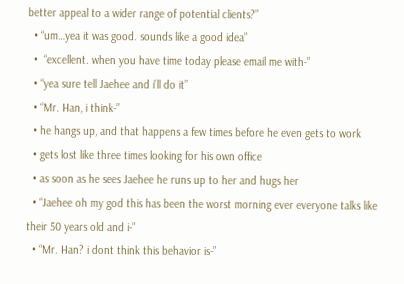better appeal to a wider range of potential clients?”
  • “um…yea it was good. sounds like a good idea”
  •  “excellent. when you have time today please email me with-”
  • “yea sure tell Jaehee and i’ll do it”
  • “Mr. Han, i think-”
  • he hangs up, and that happens a few times before he even gets to work
  • gets lost like three times looking for his own office
  • as soon as he sees Jaehee he runs up to her and hugs her
  • “Jaehee oh my god this has been the worst morning ever everyone talks like their 50 years old and i-”
  • “Mr. Han? i dont think this behavior is-”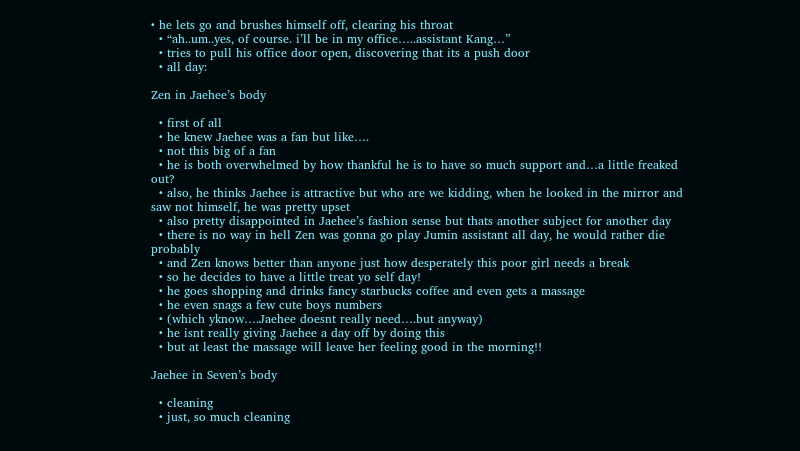• he lets go and brushes himself off, clearing his throat
  • “ah..um..yes, of course. i’ll be in my office…..assistant Kang…”
  • tries to pull his office door open, discovering that its a push door
  • all day:

Zen in Jaehee’s body

  • first of all
  • he knew Jaehee was a fan but like….
  • not this big of a fan
  • he is both overwhelmed by how thankful he is to have so much support and…a little freaked out?
  • also, he thinks Jaehee is attractive but who are we kidding, when he looked in the mirror and saw not himself, he was pretty upset
  • also pretty disappointed in Jaehee’s fashion sense but thats another subject for another day
  • there is no way in hell Zen was gonna go play Jumin assistant all day, he would rather die probably
  • and Zen knows better than anyone just how desperately this poor girl needs a break
  • so he decides to have a little treat yo self day!
  • he goes shopping and drinks fancy starbucks coffee and even gets a massage
  • he even snags a few cute boys numbers
  • (which yknow….Jaehee doesnt really need….but anyway)
  • he isnt really giving Jaehee a day off by doing this
  • but at least the massage will leave her feeling good in the morning!!

Jaehee in Seven’s body

  • cleaning
  • just, so much cleaning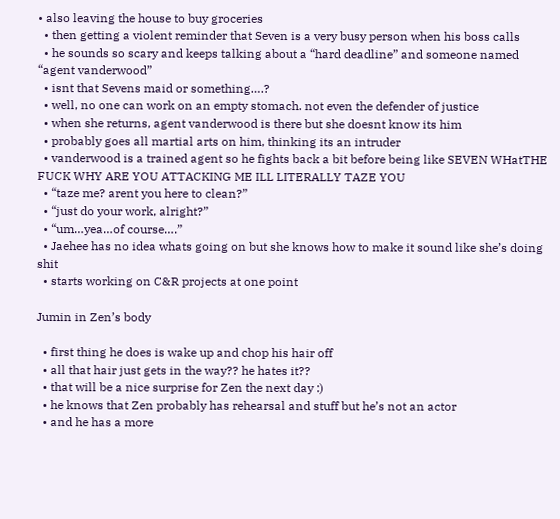• also leaving the house to buy groceries
  • then getting a violent reminder that Seven is a very busy person when his boss calls
  • he sounds so scary and keeps talking about a “hard deadline” and someone named “agent vanderwood”
  • isnt that Sevens maid or something….?
  • well, no one can work on an empty stomach. not even the defender of justice
  • when she returns, agent vanderwood is there but she doesnt know its him
  • probably goes all martial arts on him, thinking its an intruder
  • vanderwood is a trained agent so he fights back a bit before being like SEVEN WHatTHE FUCK WHY ARE YOU ATTACKING ME ILL LITERALLY TAZE YOU
  • “taze me? arent you here to clean?”
  • “just do your work, alright?”
  • “um…yea…of course….”
  • Jaehee has no idea whats going on but she knows how to make it sound like she’s doing shit
  • starts working on C&R projects at one point

Jumin in Zen’s body

  • first thing he does is wake up and chop his hair off
  • all that hair just gets in the way?? he hates it??
  • that will be a nice surprise for Zen the next day :)
  • he knows that Zen probably has rehearsal and stuff but he’s not an actor
  • and he has a more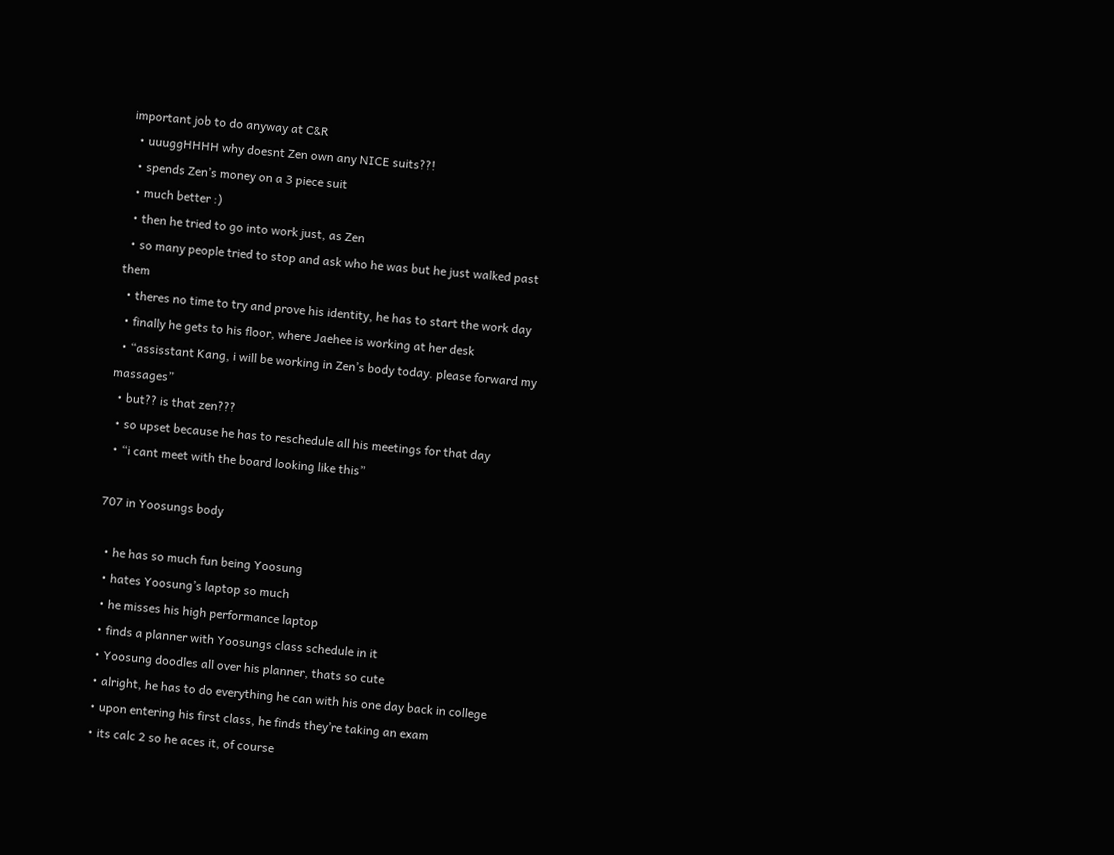important job to do anyway at C&R
  • uuuggHHHH why doesnt Zen own any NICE suits??!
  • spends Zen’s money on a 3 piece suit
  • much better :)
  • then he tried to go into work just, as Zen
  • so many people tried to stop and ask who he was but he just walked past them
  • theres no time to try and prove his identity, he has to start the work day
  • finally he gets to his floor, where Jaehee is working at her desk
  • “assisstant Kang, i will be working in Zen’s body today. please forward my massages”
  • but?? is that zen???
  • so upset because he has to reschedule all his meetings for that day
  • “i cant meet with the board looking like this”

707 in Yoosungs body

  • he has so much fun being Yoosung
  • hates Yoosung’s laptop so much
  • he misses his high performance laptop
  • finds a planner with Yoosungs class schedule in it
  • Yoosung doodles all over his planner, thats so cute
  • alright, he has to do everything he can with his one day back in college
  • upon entering his first class, he finds they’re taking an exam
  • its calc 2 so he aces it, of course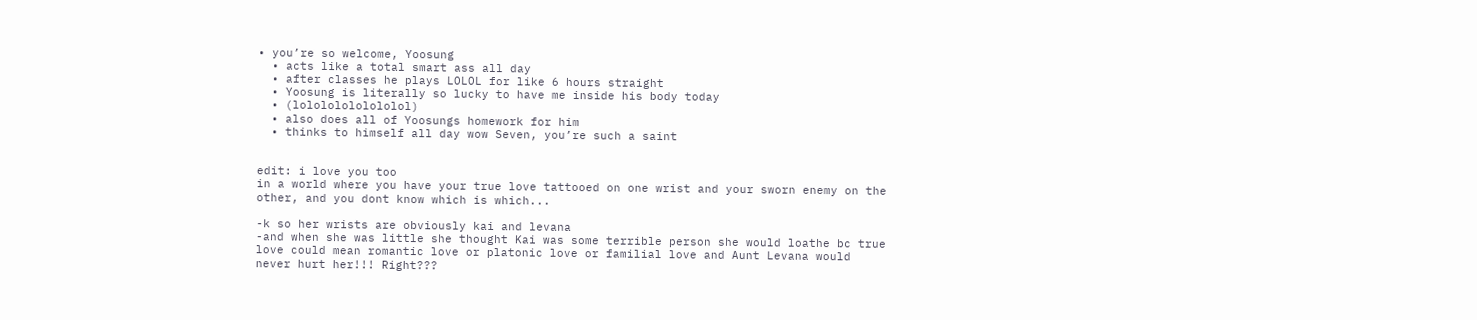• you’re so welcome, Yoosung
  • acts like a total smart ass all day
  • after classes he plays LOLOL for like 6 hours straight
  • Yoosung is literally so lucky to have me inside his body today
  • (lolololololololol)
  • also does all of Yoosungs homework for him
  • thinks to himself all day wow Seven, you’re such a saint


edit: i love you too
in a world where you have your true love tattooed on one wrist and your sworn enemy on the other, and you dont know which is which...

-k so her wrists are obviously kai and levana
-and when she was little she thought Kai was some terrible person she would loathe bc true love could mean romantic love or platonic love or familial love and Aunt Levana would never hurt her!!! Right???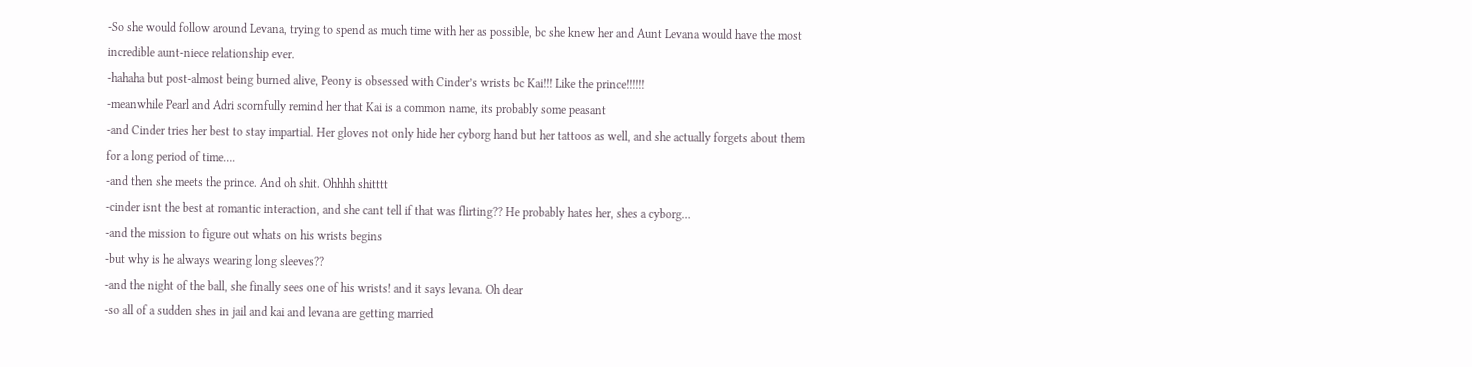-So she would follow around Levana, trying to spend as much time with her as possible, bc she knew her and Aunt Levana would have the most incredible aunt-niece relationship ever.
-hahaha but post-almost being burned alive, Peony is obsessed with Cinder’s wrists bc Kai!!! Like the prince!!!!!!
-meanwhile Pearl and Adri scornfully remind her that Kai is a common name, its probably some peasant
-and Cinder tries her best to stay impartial. Her gloves not only hide her cyborg hand but her tattoos as well, and she actually forgets about them for a long period of time….
-and then she meets the prince. And oh shit. Ohhhh shitttt
-cinder isnt the best at romantic interaction, and she cant tell if that was flirting?? He probably hates her, shes a cyborg…
-and the mission to figure out whats on his wrists begins
-but why is he always wearing long sleeves??
-and the night of the ball, she finally sees one of his wrists! and it says levana. Oh dear
-so all of a sudden shes in jail and kai and levana are getting married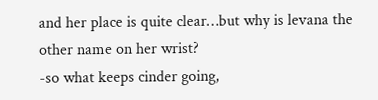and her place is quite clear…but why is levana the other name on her wrist?
-so what keeps cinder going,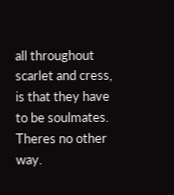all throughout scarlet and cress, is that they have to be soulmates. Theres no other way.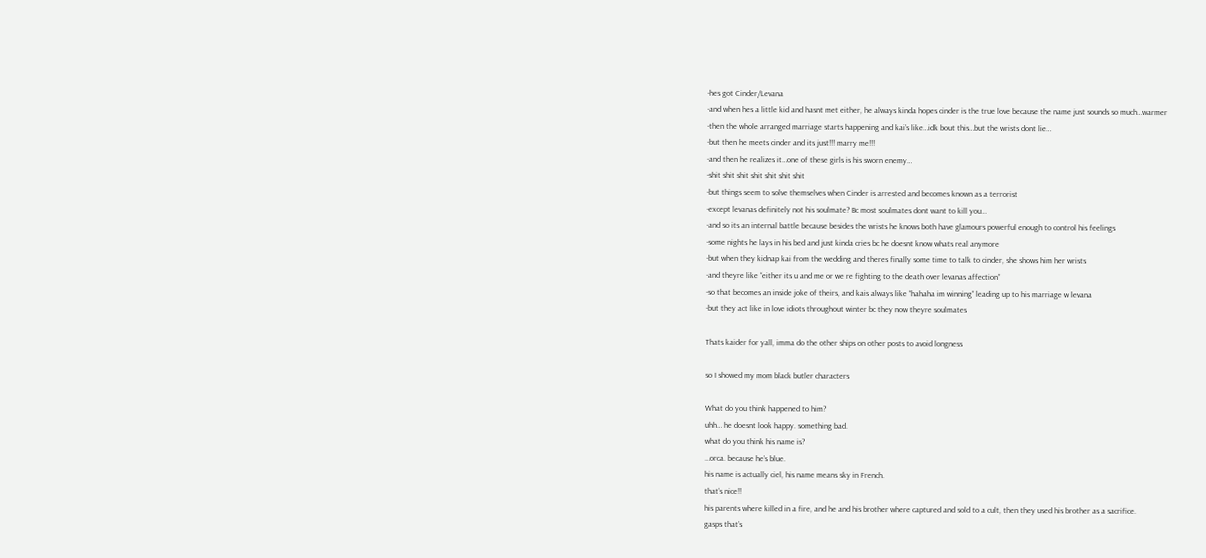-hes got Cinder/Levana
-and when hes a little kid and hasnt met either, he always kinda hopes cinder is the true love because the name just sounds so much…warmer
-then the whole arranged marriage starts happening and kai’s like…idk bout this…but the wrists dont lie…
-but then he meets cinder and its just!!! marry me!!!
-and then he realizes it…one of these girls is his sworn enemy…
-shit shit shit shit shit shit shit
-but things seem to solve themselves when Cinder is arrested and becomes known as a terrorist
-except levanas definitely not his soulmate? Bc most soulmates dont want to kill you…
-and so its an internal battle because besides the wrists he knows both have glamours powerful enough to control his feelings
-some nights he lays in his bed and just kinda cries bc he doesnt know whats real anymore
-but when they kidnap kai from the wedding and theres finally some time to talk to cinder, she shows him her wrists
-and theyre like “either its u and me or we re fighting to the death over levanas affection”
-so that becomes an inside joke of theirs, and kais always like “hahaha im winning” leading up to his marriage w levana
-but they act like in love idiots throughout winter bc they now theyre soulmates

Thats kaider for yall, imma do the other ships on other posts to avoid longness

so I showed my mom black butler characters

What do you think happened to him?
uhh… he doesnt look happy. something bad.
what do you think his name is?
…orca. because he’s blue.
his name is actually ciel, his name means sky in French.
that’s nice!!
his parents where killed in a fire, and he and his brother where captured and sold to a cult, then they used his brother as a sacrifice.
gasps that’s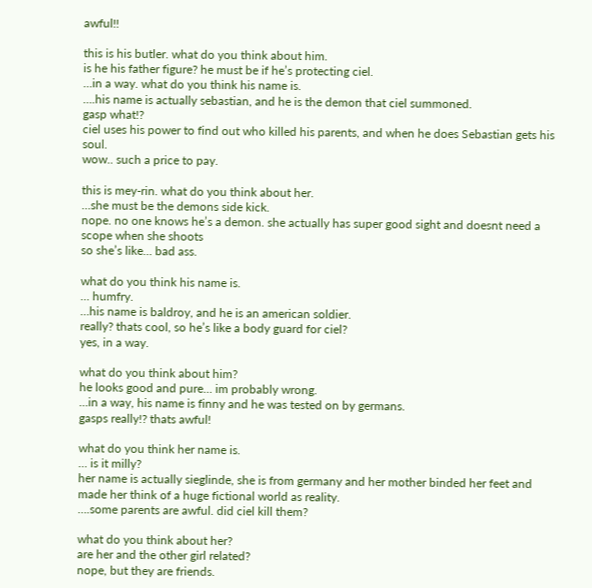awful!!

this is his butler. what do you think about him.
is he his father figure? he must be if he’s protecting ciel.
…in a way. what do you think his name is.
….his name is actually sebastian, and he is the demon that ciel summoned.
gasp what!?
ciel uses his power to find out who killed his parents, and when he does Sebastian gets his soul.
wow.. such a price to pay.

this is mey-rin. what do you think about her.
…she must be the demons side kick.
nope. no one knows he’s a demon. she actually has super good sight and doesnt need a scope when she shoots
so she’s like… bad ass.

what do you think his name is.
… humfry.
…his name is baldroy, and he is an american soldier.
really? thats cool, so he’s like a body guard for ciel?
yes, in a way.

what do you think about him?
he looks good and pure… im probably wrong.
…in a way, his name is finny and he was tested on by germans.
gasps really!? thats awful!

what do you think her name is.
… is it milly?
her name is actually sieglinde, she is from germany and her mother binded her feet and made her think of a huge fictional world as reality.
….some parents are awful. did ciel kill them?

what do you think about her?
are her and the other girl related?
nope, but they are friends.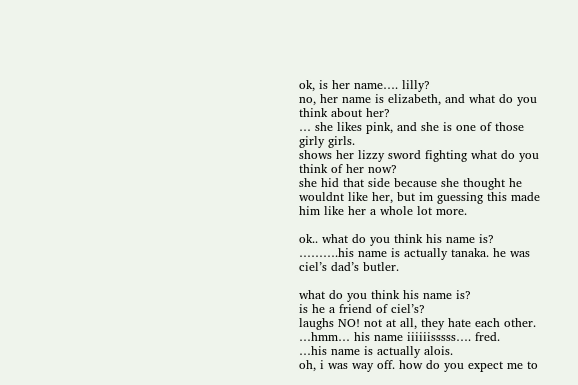ok, is her name…. lilly?
no, her name is elizabeth, and what do you think about her?
… she likes pink, and she is one of those girly girls.
shows her lizzy sword fighting what do you think of her now?
she hid that side because she thought he wouldnt like her, but im guessing this made him like her a whole lot more.

ok.. what do you think his name is?
……….his name is actually tanaka. he was ciel’s dad’s butler.

what do you think his name is?
is he a friend of ciel’s?
laughs NO! not at all, they hate each other.
…hmm… his name iiiiiisssss…. fred.
…his name is actually alois.
oh, i was way off. how do you expect me to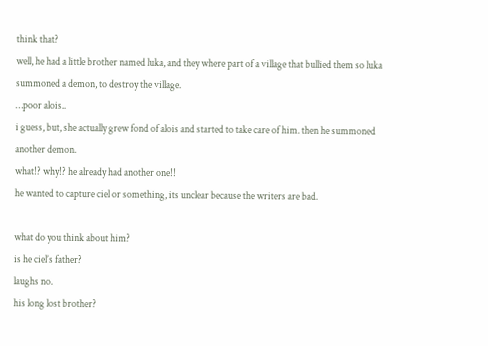think that?
well, he had a little brother named luka, and they where part of a village that bullied them so luka summoned a demon, to destroy the village.
…poor alois..
i guess, but, she actually grew fond of alois and started to take care of him. then he summoned another demon.
what!? why!? he already had another one!!
he wanted to capture ciel or something, its unclear because the writers are bad.

what do you think about him?
is he ciel’s father?
laughs no.
his long lost brother?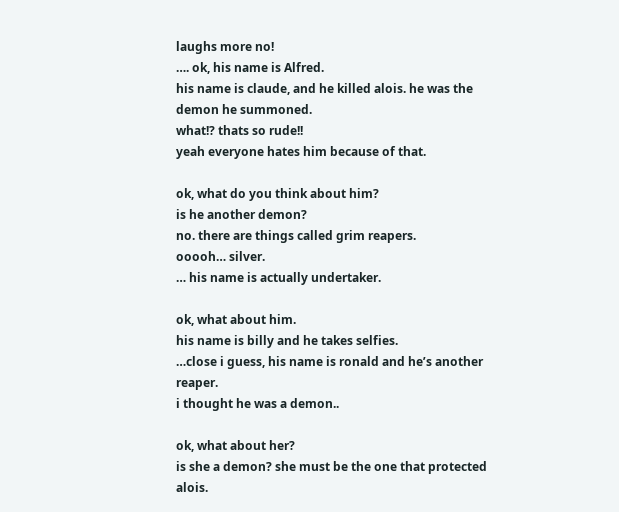laughs more no!
…. ok, his name is Alfred.
his name is claude, and he killed alois. he was the demon he summoned.
what!? thats so rude!!
yeah everyone hates him because of that.

ok, what do you think about him?
is he another demon?
no. there are things called grim reapers.
ooooh… silver.
… his name is actually undertaker.

ok, what about him.
his name is billy and he takes selfies.
…close i guess, his name is ronald and he’s another reaper.
i thought he was a demon..

ok, what about her?
is she a demon? she must be the one that protected alois.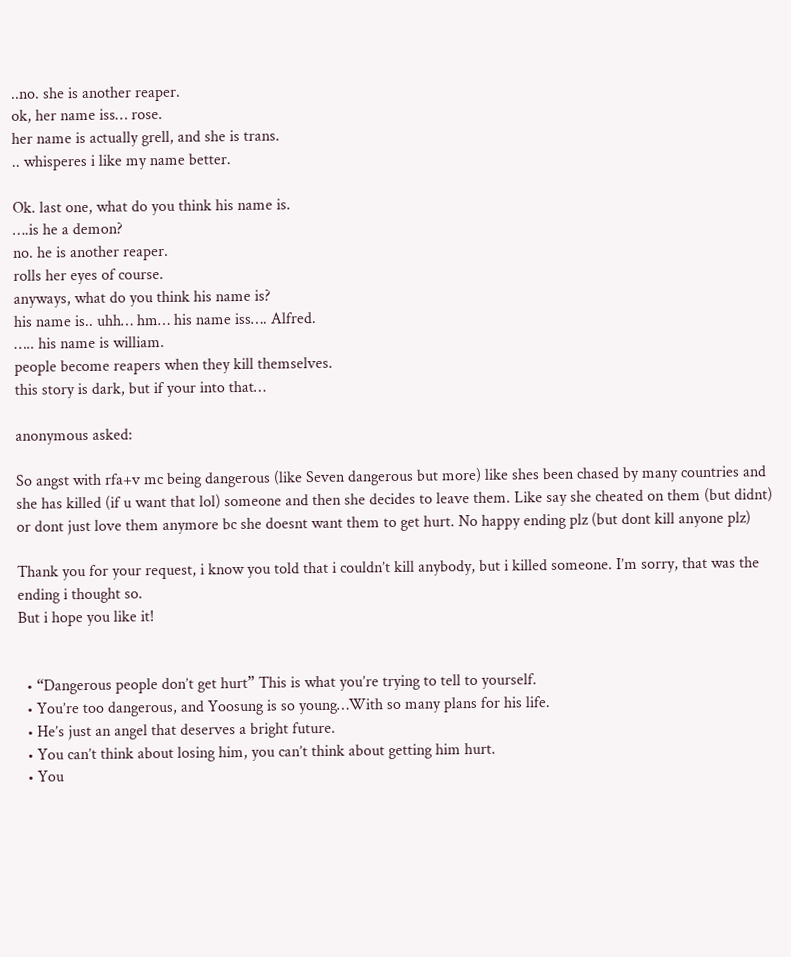..no. she is another reaper.
ok, her name iss… rose.
her name is actually grell, and she is trans.
.. whisperes i like my name better.

Ok. last one, what do you think his name is.
….is he a demon?
no. he is another reaper.
rolls her eyes of course.
anyways, what do you think his name is?
his name is.. uhh… hm… his name iss…. Alfred.
….. his name is william.
people become reapers when they kill themselves.
this story is dark, but if your into that…

anonymous asked:

So angst with rfa+v mc being dangerous (like Seven dangerous but more) like shes been chased by many countries and she has killed (if u want that lol) someone and then she decides to leave them. Like say she cheated on them (but didnt) or dont just love them anymore bc she doesnt want them to get hurt. No happy ending plz (but dont kill anyone plz)

Thank you for your request, i know you told that i couldn’t kill anybody, but i killed someone. I’m sorry, that was the ending i thought so.
But i hope you like it!


  • “Dangerous people don’t get hurt” This is what you’re trying to tell to yourself.
  • You’re too dangerous, and Yoosung is so young…With so many plans for his life.
  • He’s just an angel that deserves a bright future.
  • You can’t think about losing him, you can’t think about getting him hurt.
  • You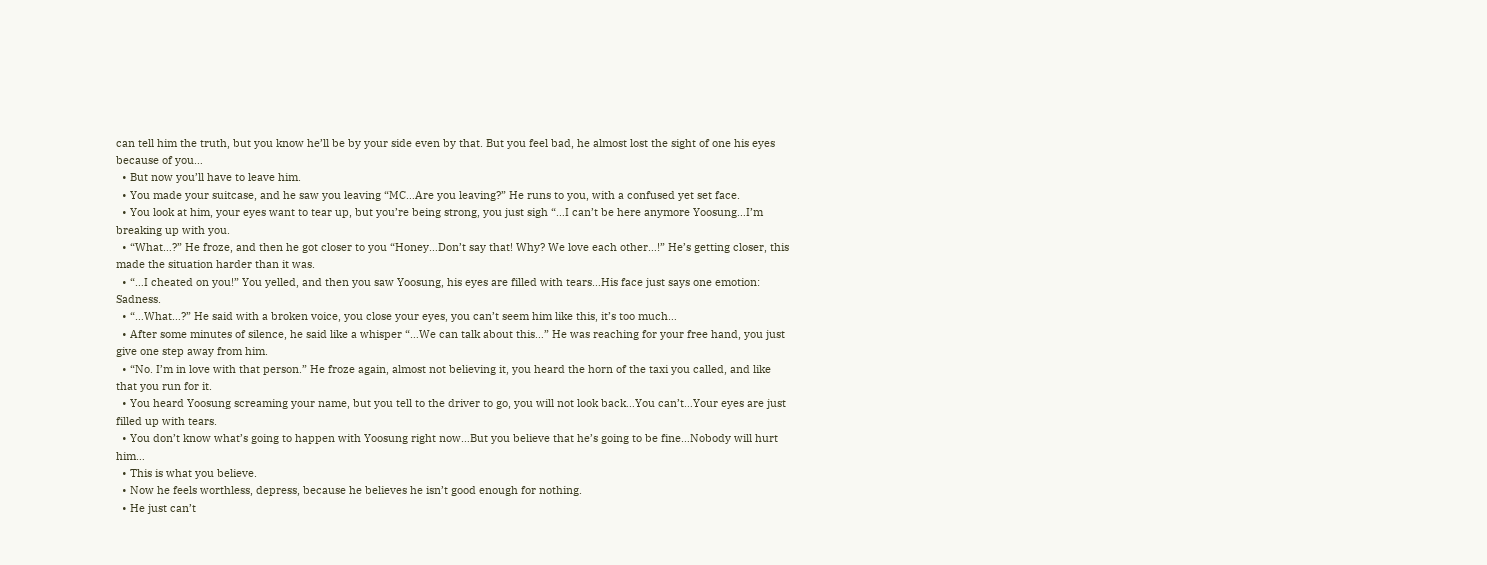can tell him the truth, but you know he’ll be by your side even by that. But you feel bad, he almost lost the sight of one his eyes because of you…
  • But now you’ll have to leave him.
  • You made your suitcase, and he saw you leaving “MC…Are you leaving?” He runs to you, with a confused yet set face.
  • You look at him, your eyes want to tear up, but you’re being strong, you just sigh “…I can’t be here anymore Yoosung…I’m breaking up with you.
  • “What…?” He froze, and then he got closer to you “Honey…Don’t say that! Why? We love each other…!” He’s getting closer, this made the situation harder than it was.
  • “…I cheated on you!” You yelled, and then you saw Yoosung, his eyes are filled with tears…His face just says one emotion: Sadness.
  • “…What…?” He said with a broken voice, you close your eyes, you can’t seem him like this, it’s too much…
  • After some minutes of silence, he said like a whisper “…We can talk about this…” He was reaching for your free hand, you just give one step away from him.
  • “No. I’m in love with that person.” He froze again, almost not believing it, you heard the horn of the taxi you called, and like that you run for it.
  • You heard Yoosung screaming your name, but you tell to the driver to go, you will not look back…You can’t…Your eyes are just filled up with tears.
  • You don’t know what’s going to happen with Yoosung right now…But you believe that he’s going to be fine…Nobody will hurt him…
  • This is what you believe.
  • Now he feels worthless, depress, because he believes he isn’t good enough for nothing.
  • He just can’t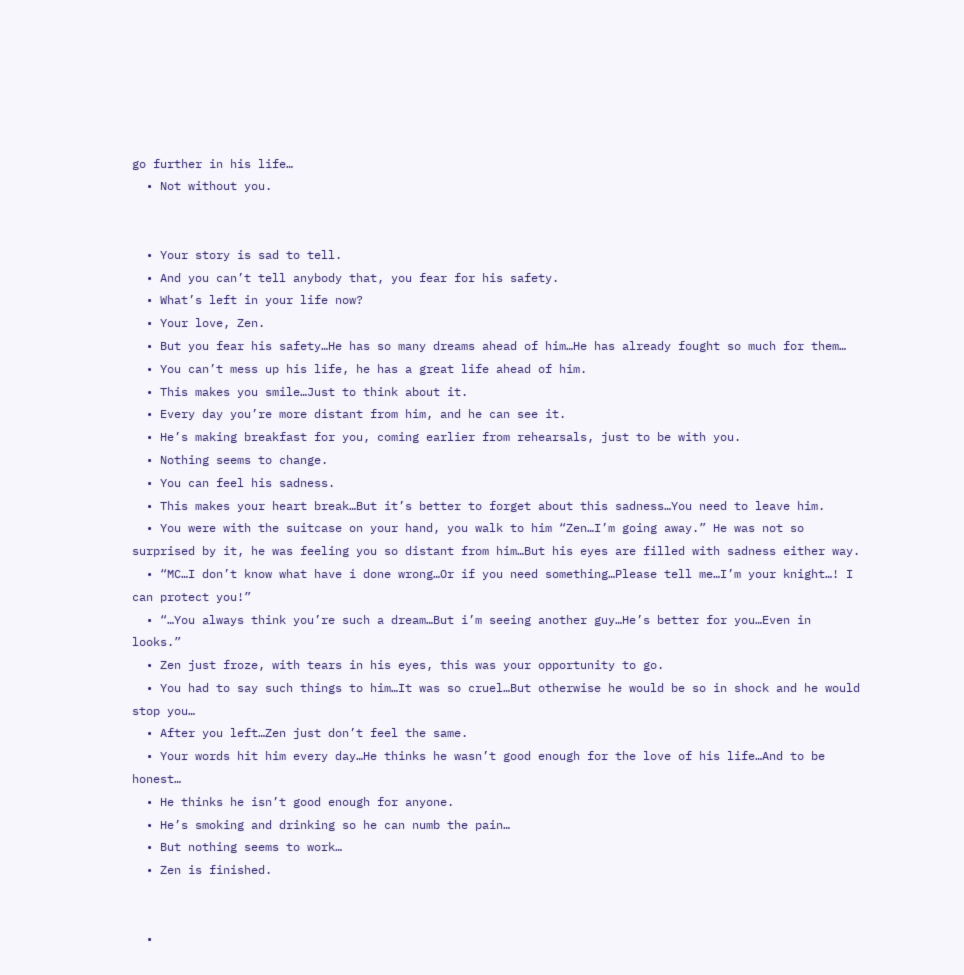go further in his life…
  • Not without you.


  • Your story is sad to tell.
  • And you can’t tell anybody that, you fear for his safety.
  • What’s left in your life now?
  • Your love, Zen.
  • But you fear his safety…He has so many dreams ahead of him…He has already fought so much for them…
  • You can’t mess up his life, he has a great life ahead of him.
  • This makes you smile…Just to think about it.
  • Every day you’re more distant from him, and he can see it.
  • He’s making breakfast for you, coming earlier from rehearsals, just to be with you.
  • Nothing seems to change.
  • You can feel his sadness.
  • This makes your heart break…But it’s better to forget about this sadness…You need to leave him.
  • You were with the suitcase on your hand, you walk to him “Zen…I’m going away.” He was not so surprised by it, he was feeling you so distant from him…But his eyes are filled with sadness either way.
  • “MC…I don’t know what have i done wrong…Or if you need something…Please tell me…I’m your knight…! I can protect you!”
  • “…You always think you’re such a dream…But i’m seeing another guy…He’s better for you…Even in looks.”
  • Zen just froze, with tears in his eyes, this was your opportunity to go.
  • You had to say such things to him…It was so cruel…But otherwise he would be so in shock and he would stop you…
  • After you left…Zen just don’t feel the same.
  • Your words hit him every day…He thinks he wasn’t good enough for the love of his life…And to be honest…
  • He thinks he isn’t good enough for anyone.
  • He’s smoking and drinking so he can numb the pain…
  • But nothing seems to work…
  • Zen is finished.


  •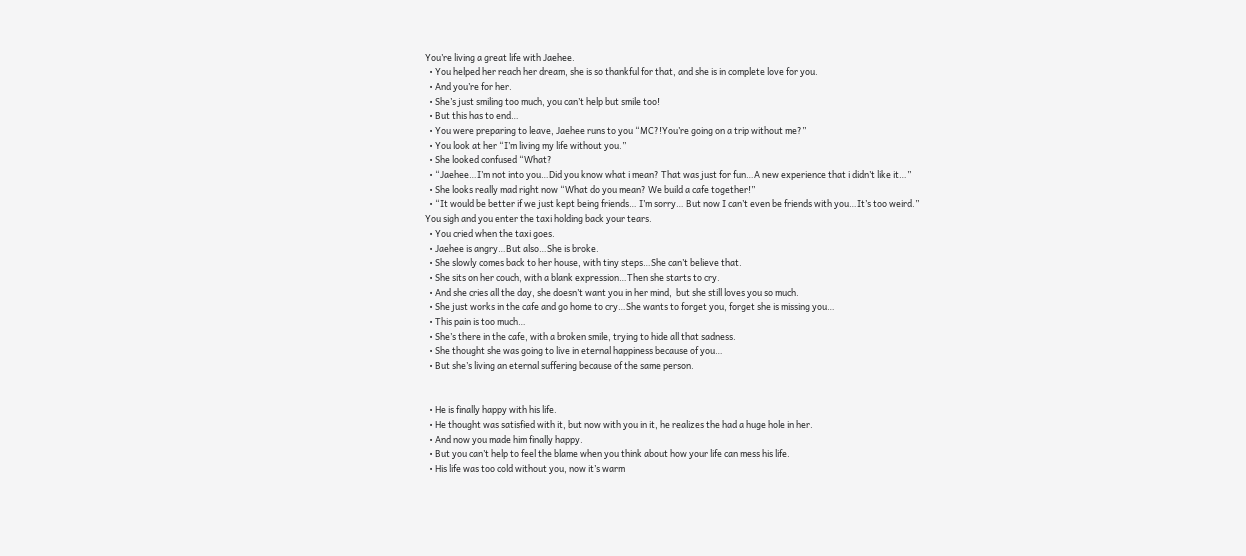You’re living a great life with Jaehee.
  • You helped her reach her dream, she is so thankful for that, and she is in complete love for you.
  • And you’re for her.
  • She’s just smiling too much, you can’t help but smile too!
  • But this has to end…
  • You were preparing to leave, Jaehee runs to you “MC?!You’re going on a trip without me?”
  • You look at her “I’m living my life without you.”
  • She looked confused “What?
  • “Jaehee…I’m not into you…Did you know what i mean? That was just for fun…A new experience that i didn’t like it…”
  • She looks really mad right now “What do you mean? We build a cafe together!”
  • “It would be better if we just kept being friends… I’m sorry… But now I can’t even be friends with you…It’s too weird.” You sigh and you enter the taxi holding back your tears.
  • You cried when the taxi goes.
  • Jaehee is angry…But also…She is broke.
  • She slowly comes back to her house, with tiny steps…She can’t believe that.
  • She sits on her couch, with a blank expression…Then she starts to cry.
  • And she cries all the day, she doesn’t want you in her mind,  but she still loves you so much.
  • She just works in the cafe and go home to cry…She wants to forget you, forget she is missing you…
  • This pain is too much…
  • She’s there in the cafe, with a broken smile, trying to hide all that sadness.
  • She thought she was going to live in eternal happiness because of you…
  • But she’s living an eternal suffering because of the same person.


  • He is finally happy with his life.
  • He thought was satisfied with it, but now with you in it, he realizes the had a huge hole in her.
  • And now you made him finally happy.
  • But you can’t help to feel the blame when you think about how your life can mess his life.
  • His life was too cold without you, now it’s warm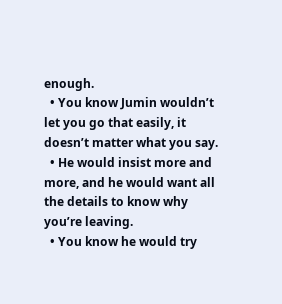enough.
  • You know Jumin wouldn’t let you go that easily, it doesn’t matter what you say.
  • He would insist more and more, and he would want all the details to know why you’re leaving.
  • You know he would try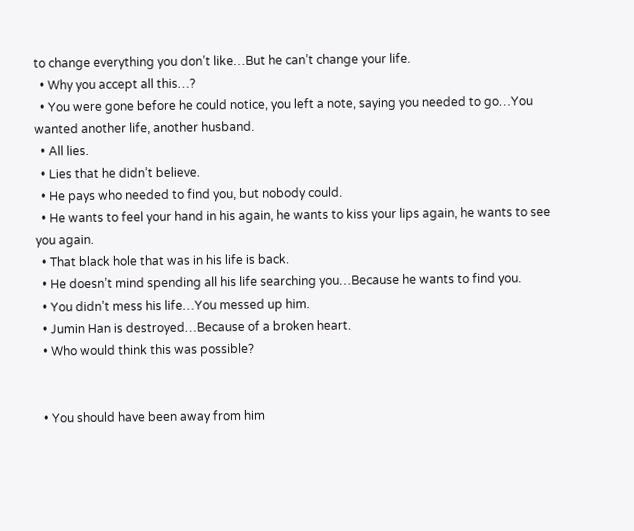to change everything you don’t like…But he can’t change your life.
  • Why you accept all this…?
  • You were gone before he could notice, you left a note, saying you needed to go…You wanted another life, another husband.
  • All lies.
  • Lies that he didn’t believe.
  • He pays who needed to find you, but nobody could.
  • He wants to feel your hand in his again, he wants to kiss your lips again, he wants to see you again.
  • That black hole that was in his life is back.
  • He doesn’t mind spending all his life searching you…Because he wants to find you.
  • You didn’t mess his life…You messed up him.
  • Jumin Han is destroyed…Because of a broken heart.
  • Who would think this was possible?


  • You should have been away from him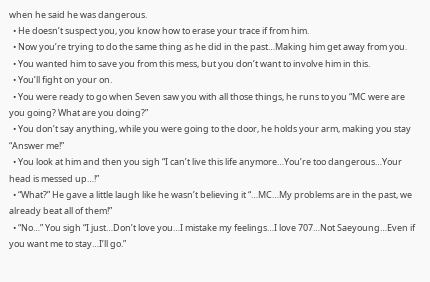when he said he was dangerous.
  • He doesn’t suspect you, you know how to erase your trace if from him.
  • Now you’re trying to do the same thing as he did in the past…Making him get away from you.
  • You wanted him to save you from this mess, but you don’t want to involve him in this.
  • You’ll fight on your on.
  • You were ready to go when Seven saw you with all those things, he runs to you “MC were are you going? What are you doing?”
  • You don’t say anything, while you were going to the door, he holds your arm, making you stay “Answer me!”
  • You look at him and then you sigh “I can’t live this life anymore…You’re too dangerous…Your head is messed up…!”
  • “What?” He gave a little laugh like he wasn’t believing it “…MC…My problems are in the past, we already beat all of them!”
  • “No…” You sigh “I just…Don’t love you…I mistake my feelings…I love 707…Not Saeyoung…Even if you want me to stay…I’ll go.”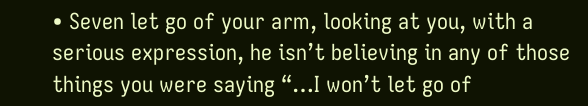• Seven let go of your arm, looking at you, with a serious expression, he isn’t believing in any of those things you were saying “…I won’t let go of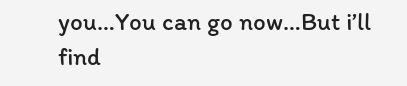you…You can go now…But i’ll find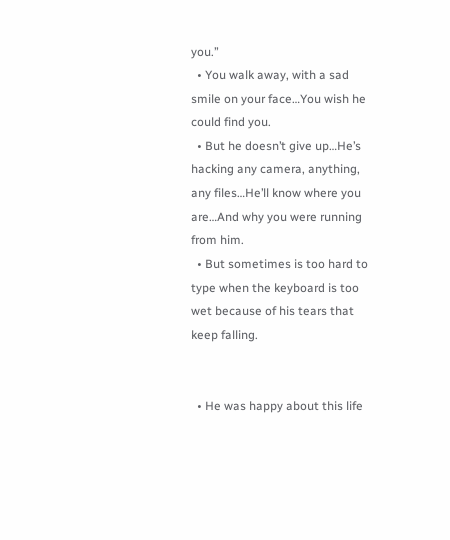you.”
  • You walk away, with a sad smile on your face…You wish he could find you.
  • But he doesn’t give up…He’s hacking any camera, anything, any files…He’ll know where you are…And why you were running from him.
  • But sometimes is too hard to type when the keyboard is too wet because of his tears that keep falling.


  • He was happy about this life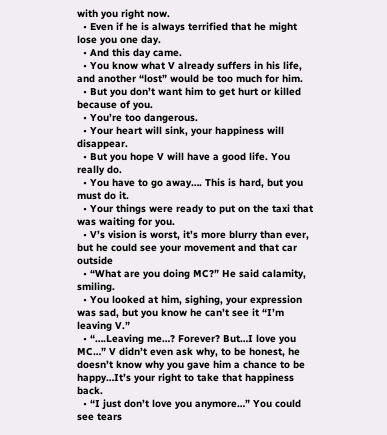with you right now.
  • Even if he is always terrified that he might lose you one day.
  • And this day came.
  • You know what V already suffers in his life, and another “lost” would be too much for him.
  • But you don’t want him to get hurt or killed because of you.
  • You’re too dangerous.
  • Your heart will sink, your happiness will disappear.
  • But you hope V will have a good life. You really do.
  • You have to go away…. This is hard, but you must do it.
  • Your things were ready to put on the taxi that was waiting for you.
  • V’s vision is worst, it’s more blurry than ever, but he could see your movement and that car outside
  • “What are you doing MC?” He said calamity, smiling.
  • You looked at him, sighing, your expression was sad, but you know he can’t see it “I’m leaving V.”
  • “….Leaving me…? Forever? But…I love you MC…” V didn’t even ask why, to be honest, he doesn’t know why you gave him a chance to be happy…It’s your right to take that happiness back.
  • “I just don’t love you anymore…” You could see tears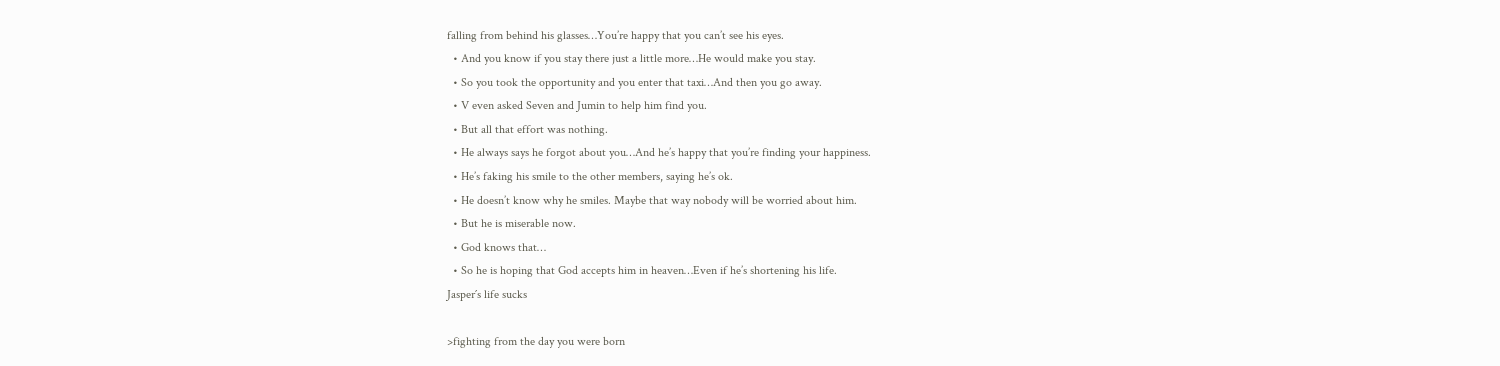falling from behind his glasses…You’re happy that you can’t see his eyes.
  • And you know if you stay there just a little more…He would make you stay.
  • So you took the opportunity and you enter that taxi…And then you go away.
  • V even asked Seven and Jumin to help him find you.
  • But all that effort was nothing.
  • He always says he forgot about you…And he’s happy that you’re finding your happiness.
  • He’s faking his smile to the other members, saying he’s ok.
  • He doesn’t know why he smiles. Maybe that way nobody will be worried about him.
  • But he is miserable now.
  • God knows that…
  • So he is hoping that God accepts him in heaven…Even if he’s shortening his life.
Jasper´s life sucks

>fighting from the day you were born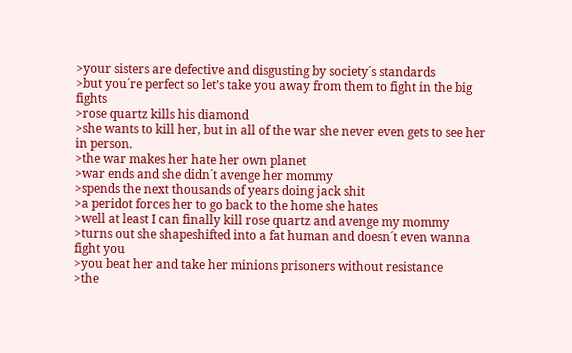>your sisters are defective and disgusting by society´s standards
>but you´re perfect so let’s take you away from them to fight in the big fights
>rose quartz kills his diamond
>she wants to kill her, but in all of the war she never even gets to see her in person.
>the war makes her hate her own planet
>war ends and she didn´t avenge her mommy
>spends the next thousands of years doing jack shit
>a peridot forces her to go back to the home she hates
>well at least I can finally kill rose quartz and avenge my mommy
>turns out she shapeshifted into a fat human and doesn´t even wanna fight you
>you beat her and take her minions prisoners without resistance
>the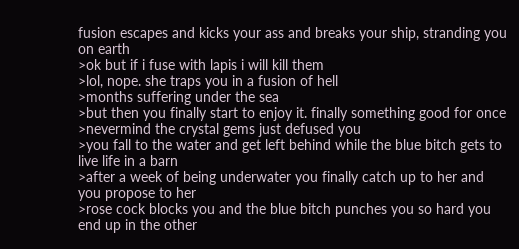fusion escapes and kicks your ass and breaks your ship, stranding you on earth
>ok but if i fuse with lapis i will kill them
>lol, nope. she traps you in a fusion of hell
>months suffering under the sea
>but then you finally start to enjoy it. finally something good for once
>nevermind the crystal gems just defused you
>you fall to the water and get left behind while the blue bitch gets to live life in a barn
>after a week of being underwater you finally catch up to her and you propose to her
>rose cock blocks you and the blue bitch punches you so hard you end up in the other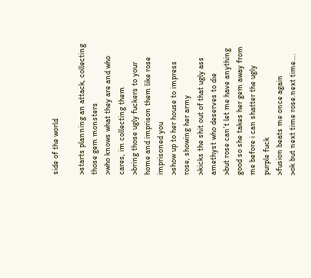side of the world

>starts planning an attack, collecting those gem monsters
>who knows what they are and who cares, im collecting them
>bring those ugly fuckers to your home and imprison them like rose imprisoned you
>show up to her house to impress rose, showing her army
>kicks the shit out of that ugly ass amethyst who deserves to die
>but rose can’t let me have anything good so she takes her gem away from me before i can shatter the ugly purple fuck
>fusion beats me once again
>ok but next time rose.next time….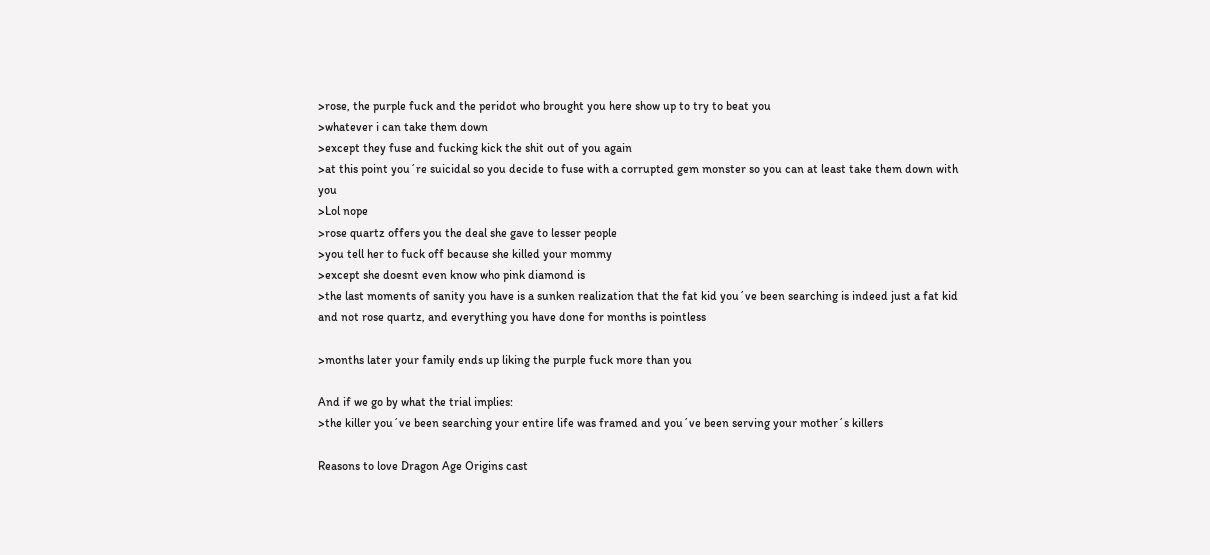>rose, the purple fuck and the peridot who brought you here show up to try to beat you
>whatever i can take them down
>except they fuse and fucking kick the shit out of you again
>at this point you´re suicidal so you decide to fuse with a corrupted gem monster so you can at least take them down with you
>Lol nope
>rose quartz offers you the deal she gave to lesser people
>you tell her to fuck off because she killed your mommy
>except she doesnt even know who pink diamond is
>the last moments of sanity you have is a sunken realization that the fat kid you´ve been searching is indeed just a fat kid and not rose quartz, and everything you have done for months is pointless

>months later your family ends up liking the purple fuck more than you

And if we go by what the trial implies:
>the killer you´ve been searching your entire life was framed and you´ve been serving your mother´s killers

Reasons to love Dragon Age Origins cast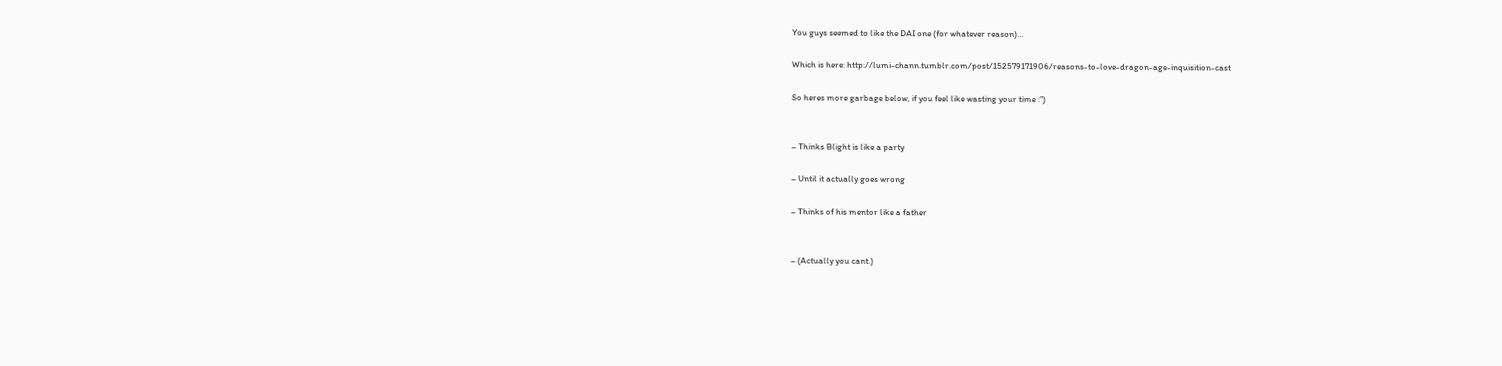You guys seemed to like the DAI one (for whatever reason)…

Which is here: http://lumi-chann.tumblr.com/post/152579171906/reasons-to-love-dragon-age-inquisition-cast

So heres more garbage below, if you feel like wasting your time :”)


– Thinks Blight is like a party

– Until it actually goes wrong

– Thinks of his mentor like a father


– (Actually you cant.)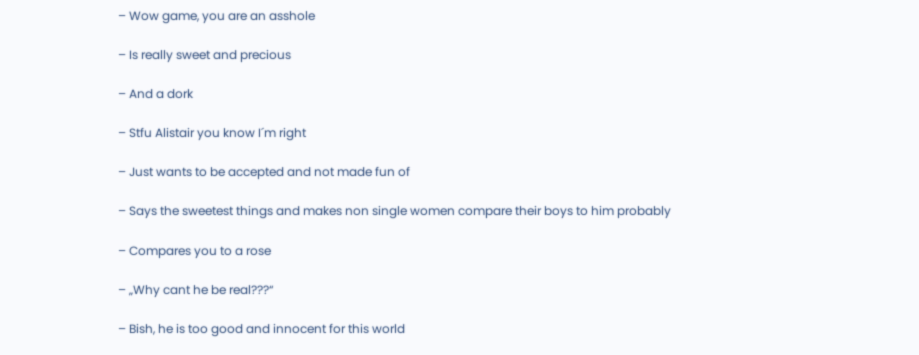– Wow game, you are an asshole

– Is really sweet and precious

– And a dork

– Stfu Alistair you know I´m right

– Just wants to be accepted and not made fun of

– Says the sweetest things and makes non single women compare their boys to him probably

– Compares you to a rose

– „Why cant he be real???“

– Bish, he is too good and innocent for this world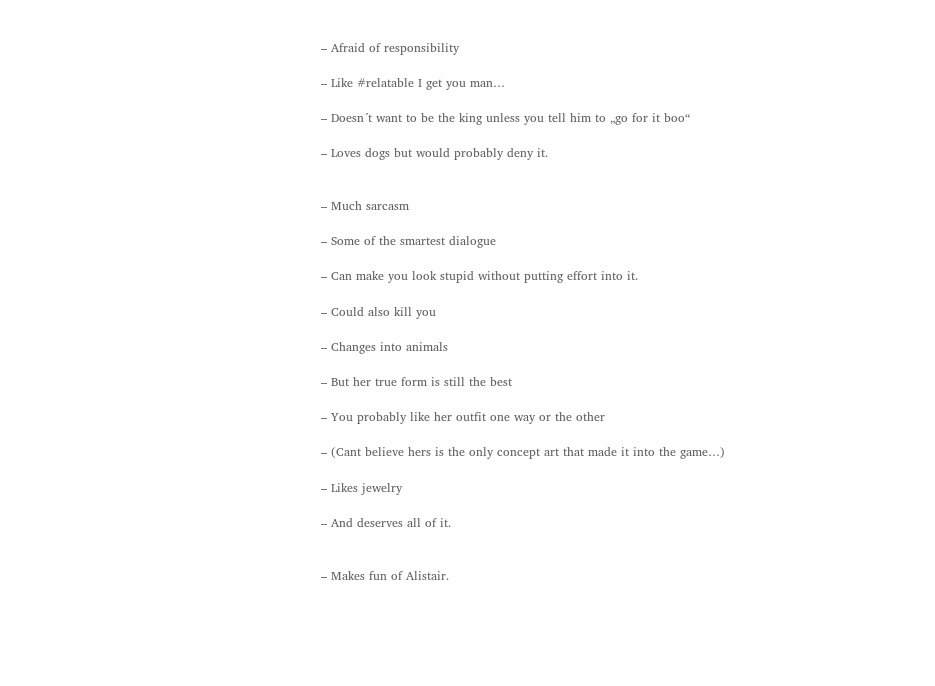– Afraid of responsibility

– Like #relatable I get you man…

– Doesn´t want to be the king unless you tell him to „go for it boo“

– Loves dogs but would probably deny it.


– Much sarcasm

– Some of the smartest dialogue

– Can make you look stupid without putting effort into it.

– Could also kill you

– Changes into animals

– But her true form is still the best

– You probably like her outfit one way or the other

– (Cant believe hers is the only concept art that made it into the game…)

– Likes jewelry

– And deserves all of it.


– Makes fun of Alistair.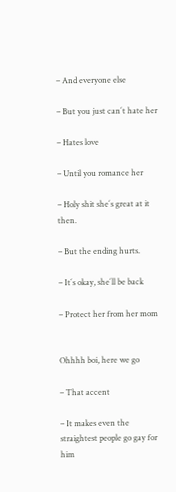– And everyone else

– But you just can´t hate her

– Hates love

– Until you romance her

– Holy shit she´s great at it then.

– But the ending hurts.

– It´s okay, she´ll be back

– Protect her from her mom


Ohhhh boi, here we go

– That accent

– It makes even the straightest people go gay for him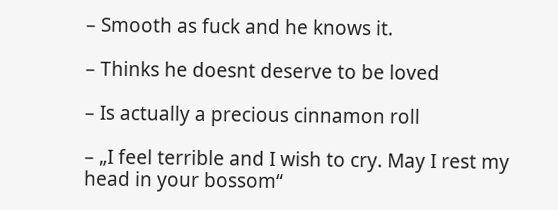– Smooth as fuck and he knows it.

– Thinks he doesnt deserve to be loved

– Is actually a precious cinnamon roll

– „I feel terrible and I wish to cry. May I rest my head in your bossom“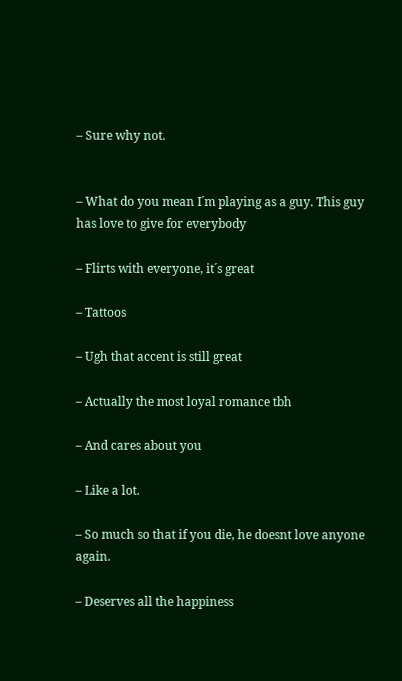– Sure why not.


– What do you mean I´m playing as a guy. This guy has love to give for everybody

– Flirts with everyone, it´s great

– Tattoos

– Ugh that accent is still great

– Actually the most loyal romance tbh

– And cares about you

– Like a lot.

– So much so that if you die, he doesnt love anyone again.

– Deserves all the happiness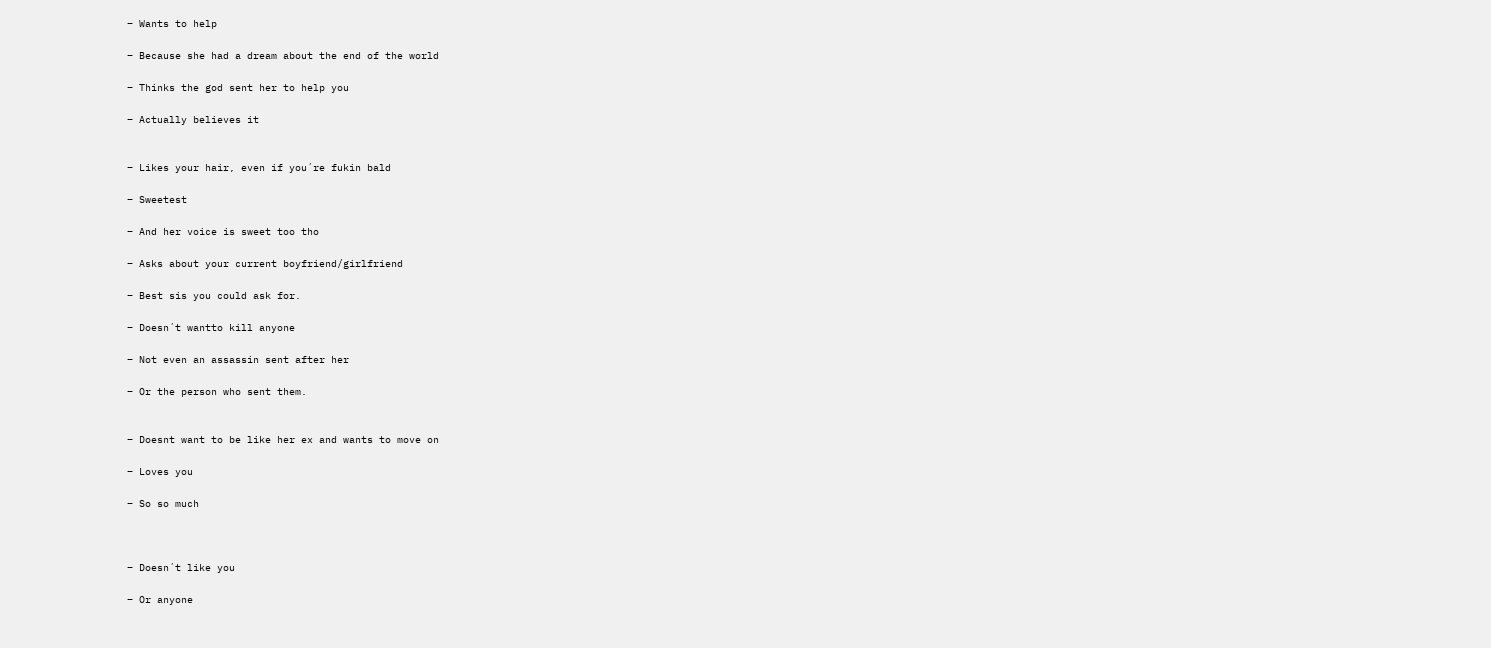– Wants to help

– Because she had a dream about the end of the world

– Thinks the god sent her to help you

– Actually believes it


– Likes your hair, even if you´re fukin bald

– Sweetest

– And her voice is sweet too tho

– Asks about your current boyfriend/girlfriend

– Best sis you could ask for.

– Doesn´t wantto kill anyone

– Not even an assassin sent after her

– Or the person who sent them.


– Doesnt want to be like her ex and wants to move on

– Loves you

– So so much



– Doesn´t like you

– Or anyone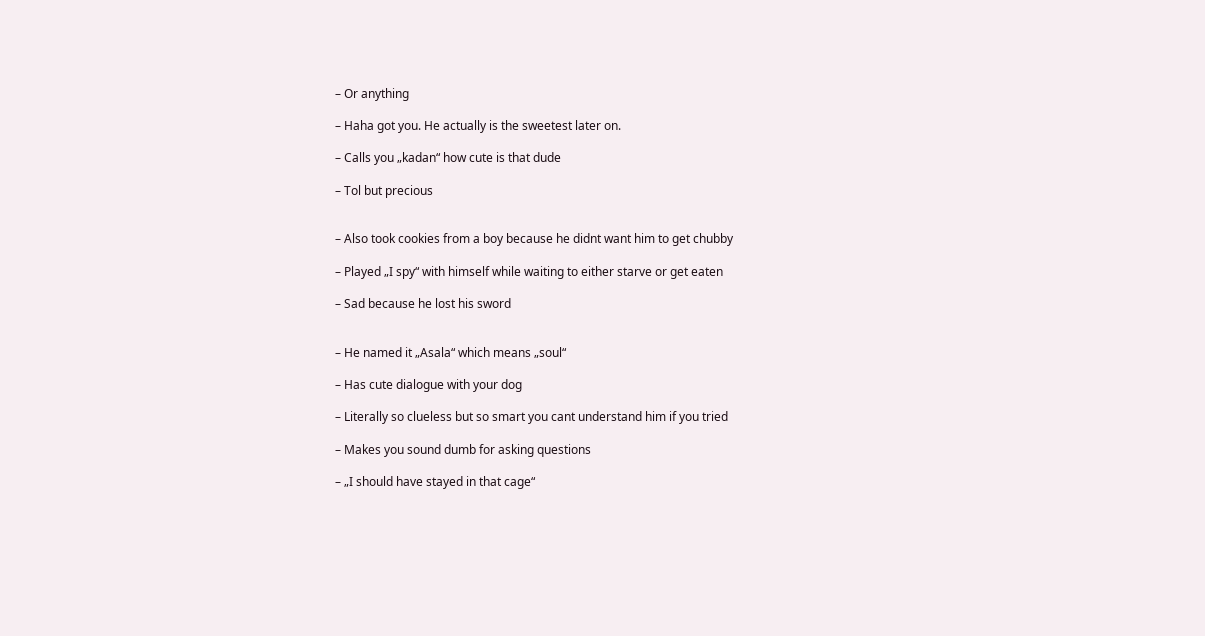– Or anything

– Haha got you. He actually is the sweetest later on.

– Calls you „kadan“ how cute is that dude

– Tol but precious


– Also took cookies from a boy because he didnt want him to get chubby

– Played „I spy“ with himself while waiting to either starve or get eaten

– Sad because he lost his sword


– He named it „Asala“ which means „soul“

– Has cute dialogue with your dog

– Literally so clueless but so smart you cant understand him if you tried

– Makes you sound dumb for asking questions

– „I should have stayed in that cage“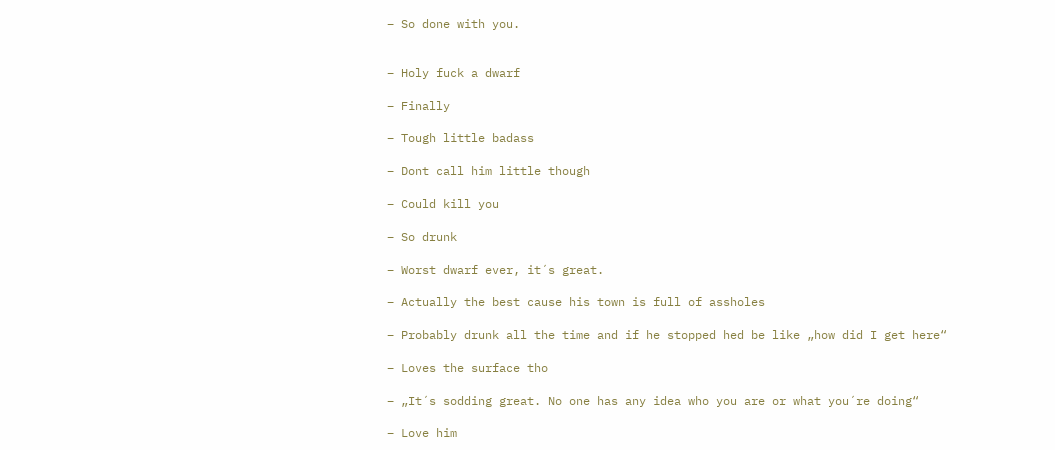– So done with you.


– Holy fuck a dwarf

– Finally

– Tough little badass

– Dont call him little though

– Could kill you

– So drunk

– Worst dwarf ever, it´s great.

– Actually the best cause his town is full of assholes

– Probably drunk all the time and if he stopped hed be like „how did I get here“

– Loves the surface tho

– „It´s sodding great. No one has any idea who you are or what you´re doing“

– Love him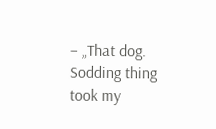– „That dog. Sodding thing took my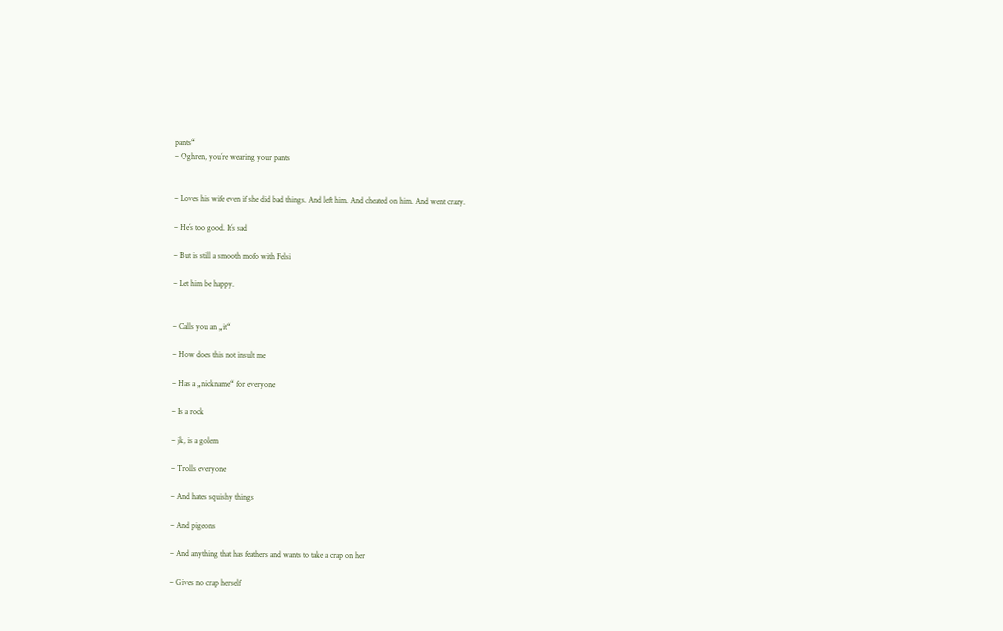pants“
– Oghren, you´re wearing your pants


– Loves his wife even if she did bad things. And left him. And cheated on him. And went crazy.

– He´s too good. It´s sad

– But is still a smooth mofo with Felsi

– Let him be happy.


– Calls you an „it“

– How does this not insult me

– Has a „nickname“ for everyone

– Is a rock

– jk, is a golem

– Trolls everyone

– And hates squishy things

– And pigeons

– And anything that has feathers and wants to take a crap on her

– Gives no crap herself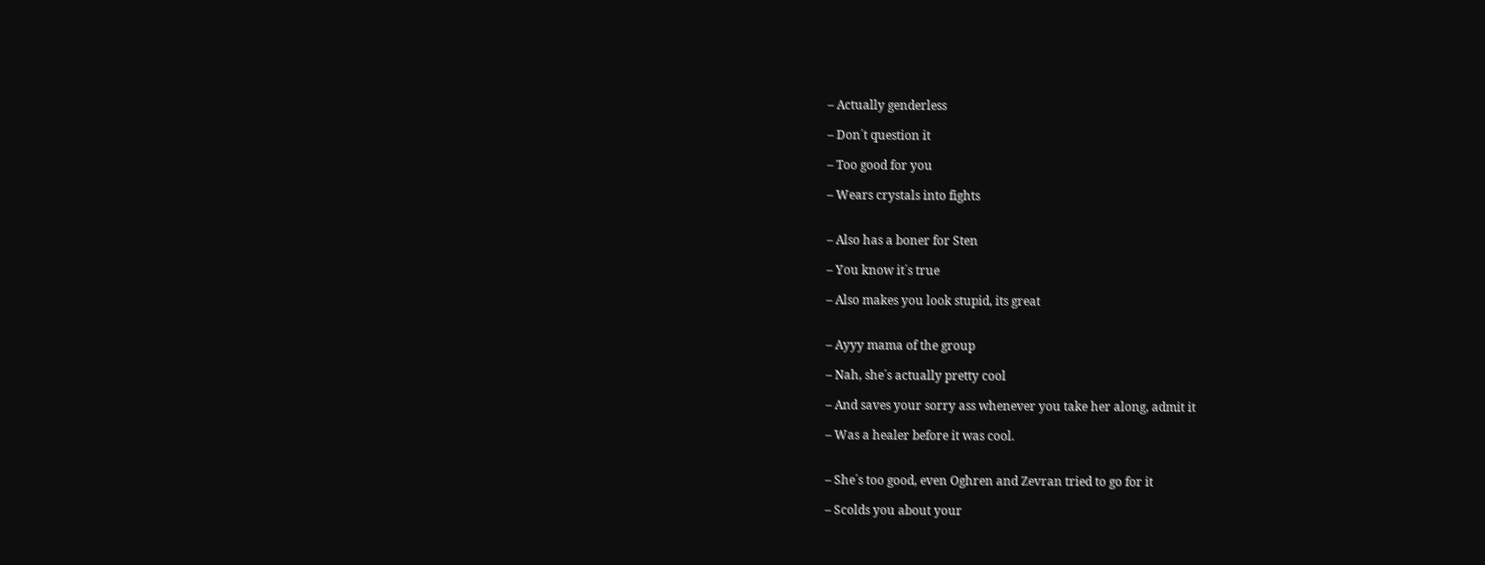– Actually genderless

– Don´t question it

– Too good for you

– Wears crystals into fights


– Also has a boner for Sten

– You know it´s true

– Also makes you look stupid, its great


– Ayyy mama of the group

– Nah, she´s actually pretty cool

– And saves your sorry ass whenever you take her along, admit it

– Was a healer before it was cool.


– She´s too good, even Oghren and Zevran tried to go for it

– Scolds you about your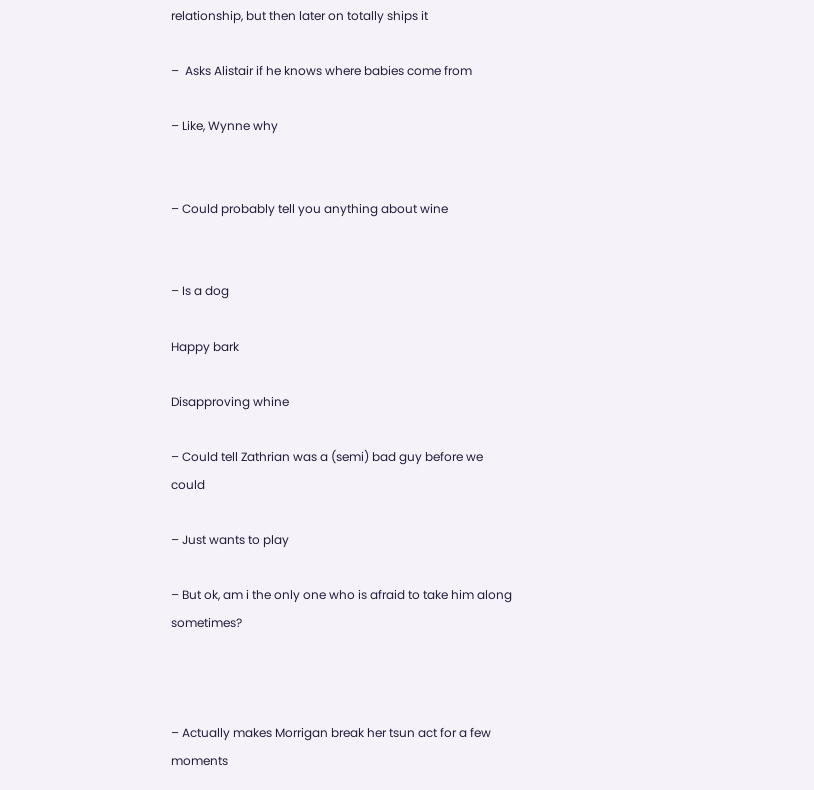relationship, but then later on totally ships it

–  Asks Alistair if he knows where babies come from

– Like, Wynne why


– Could probably tell you anything about wine


– Is a dog

Happy bark

Disapproving whine

– Could tell Zathrian was a (semi) bad guy before we could

– Just wants to play

– But ok, am i the only one who is afraid to take him along sometimes?



– Actually makes Morrigan break her tsun act for a few moments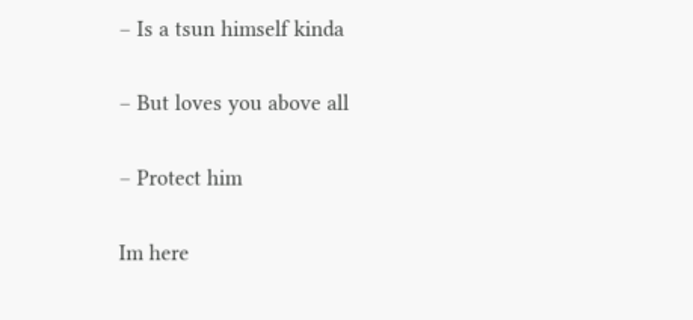– Is a tsun himself kinda

– But loves you above all

– Protect him

Im here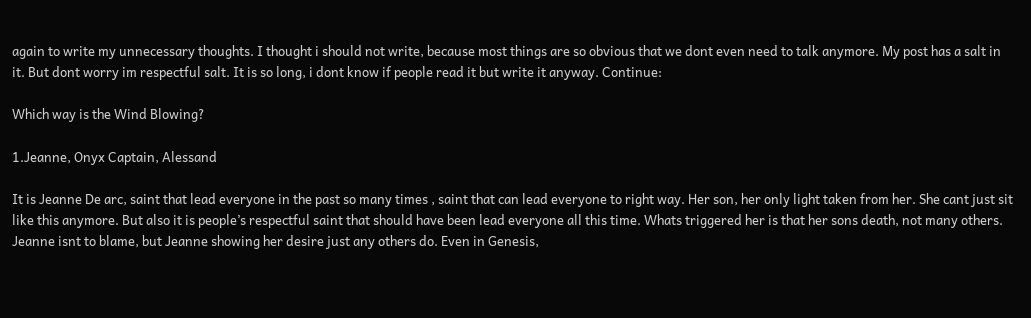again to write my unnecessary thoughts. I thought i should not write, because most things are so obvious that we dont even need to talk anymore. My post has a salt in it. But dont worry im respectful salt. It is so long, i dont know if people read it but write it anyway. Continue:

Which way is the Wind Blowing?

1.Jeanne, Onyx Captain, Alessand

It is Jeanne De arc, saint that lead everyone in the past so many times , saint that can lead everyone to right way. Her son, her only light taken from her. She cant just sit like this anymore. But also it is people’s respectful saint that should have been lead everyone all this time. Whats triggered her is that her sons death, not many others. Jeanne isnt to blame, but Jeanne showing her desire just any others do. Even in Genesis,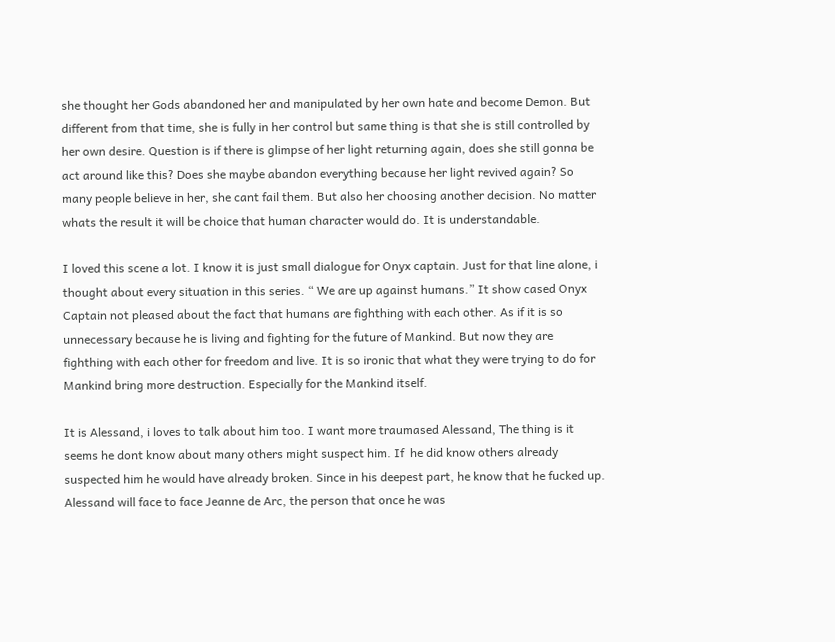she thought her Gods abandoned her and manipulated by her own hate and become Demon. But different from that time, she is fully in her control but same thing is that she is still controlled by her own desire. Question is if there is glimpse of her light returning again, does she still gonna be act around like this? Does she maybe abandon everything because her light revived again? So many people believe in her, she cant fail them. But also her choosing another decision. No matter whats the result it will be choice that human character would do. It is understandable.

I loved this scene a lot. I know it is just small dialogue for Onyx captain. Just for that line alone, i thought about every situation in this series. “ We are up against humans.” It show cased Onyx Captain not pleased about the fact that humans are fighthing with each other. As if it is so unnecessary because he is living and fighting for the future of Mankind. But now they are fighthing with each other for freedom and live. It is so ironic that what they were trying to do for Mankind bring more destruction. Especially for the Mankind itself.

It is Alessand, i loves to talk about him too. I want more traumased Alessand, The thing is it seems he dont know about many others might suspect him. If  he did know others already suspected him he would have already broken. Since in his deepest part, he know that he fucked up. Alessand will face to face Jeanne de Arc, the person that once he was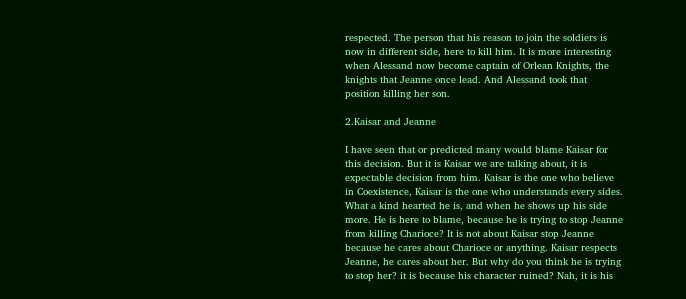respected. The person that his reason to join the soldiers is now in different side, here to kill him. It is more interesting when Alessand now become captain of Orlean Knights, the knights that Jeanne once lead. And Alessand took that position killing her son.

2.Kaisar and Jeanne

I have seen that or predicted many would blame Kaisar for this decision. But it is Kaisar we are talking about, it is expectable decision from him. Kaisar is the one who believe in Coexistence, Kaisar is the one who understands every sides. What a kind hearted he is, and when he shows up his side more. He is here to blame, because he is trying to stop Jeanne from killing Charioce? It is not about Kaisar stop Jeanne because he cares about Charioce or anything. Kaisar respects Jeanne, he cares about her. But why do you think he is trying to stop her? it is because his character ruined? Nah, it is his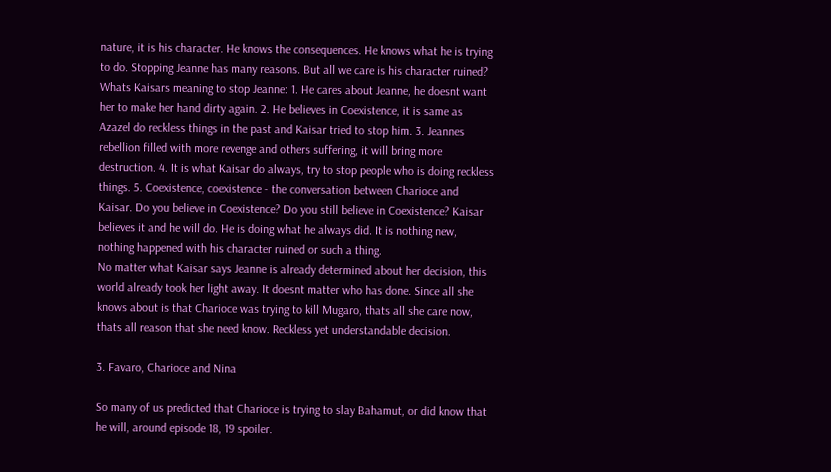nature, it is his character. He knows the consequences. He knows what he is trying to do. Stopping Jeanne has many reasons. But all we care is his character ruined?
Whats Kaisars meaning to stop Jeanne: 1. He cares about Jeanne, he doesnt want her to make her hand dirty again. 2. He believes in Coexistence, it is same as Azazel do reckless things in the past and Kaisar tried to stop him. 3. Jeannes rebellion filled with more revenge and others suffering, it will bring more destruction. 4. It is what Kaisar do always, try to stop people who is doing reckless things. 5. Coexistence, coexistence - the conversation between Charioce and Kaisar. Do you believe in Coexistence? Do you still believe in Coexistence? Kaisar believes it and he will do. He is doing what he always did. It is nothing new, nothing happened with his character ruined or such a thing.
No matter what Kaisar says Jeanne is already determined about her decision, this world already took her light away. It doesnt matter who has done. Since all she knows about is that Charioce was trying to kill Mugaro, thats all she care now, thats all reason that she need know. Reckless yet understandable decision.

3. Favaro, Charioce and Nina

So many of us predicted that Charioce is trying to slay Bahamut, or did know that he will, around episode 18, 19 spoiler.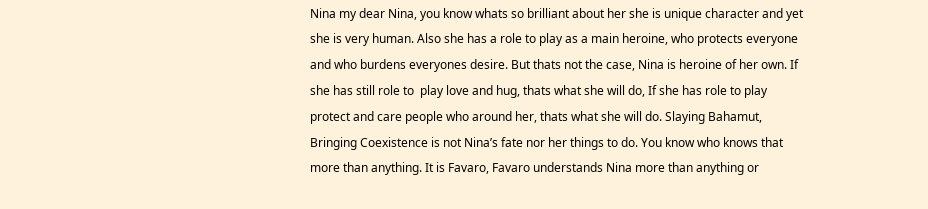Nina my dear Nina, you know whats so brilliant about her she is unique character and yet she is very human. Also she has a role to play as a main heroine, who protects everyone and who burdens everyones desire. But thats not the case, Nina is heroine of her own. If she has still role to  play love and hug, thats what she will do, If she has role to play protect and care people who around her, thats what she will do. Slaying Bahamut, Bringing Coexistence is not Nina’s fate nor her things to do. You know who knows that more than anything. It is Favaro, Favaro understands Nina more than anything or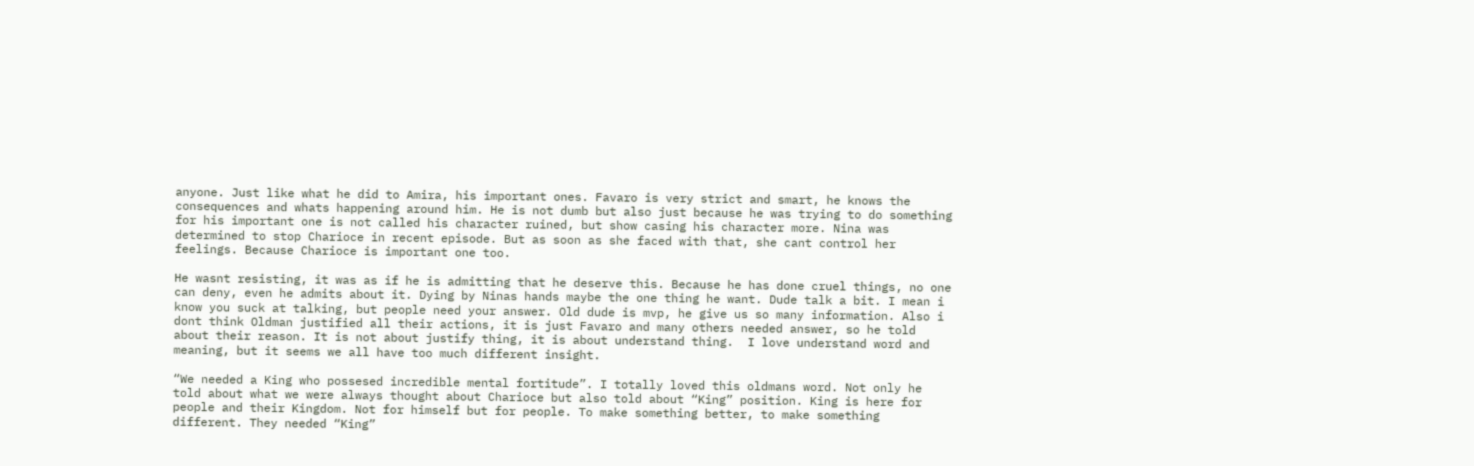anyone. Just like what he did to Amira, his important ones. Favaro is very strict and smart, he knows the consequences and whats happening around him. He is not dumb but also just because he was trying to do something for his important one is not called his character ruined, but show casing his character more. Nina was determined to stop Charioce in recent episode. But as soon as she faced with that, she cant control her feelings. Because Charioce is important one too.

He wasnt resisting, it was as if he is admitting that he deserve this. Because he has done cruel things, no one can deny, even he admits about it. Dying by Ninas hands maybe the one thing he want. Dude talk a bit. I mean i know you suck at talking, but people need your answer. Old dude is mvp, he give us so many information. Also i dont think Oldman justified all their actions, it is just Favaro and many others needed answer, so he told about their reason. It is not about justify thing, it is about understand thing.  I love understand word and meaning, but it seems we all have too much different insight.

“We needed a King who possesed incredible mental fortitude”. I totally loved this oldmans word. Not only he told about what we were always thought about Charioce but also told about “King” position. King is here for people and their Kingdom. Not for himself but for people. To make something better, to make something different. They needed “King”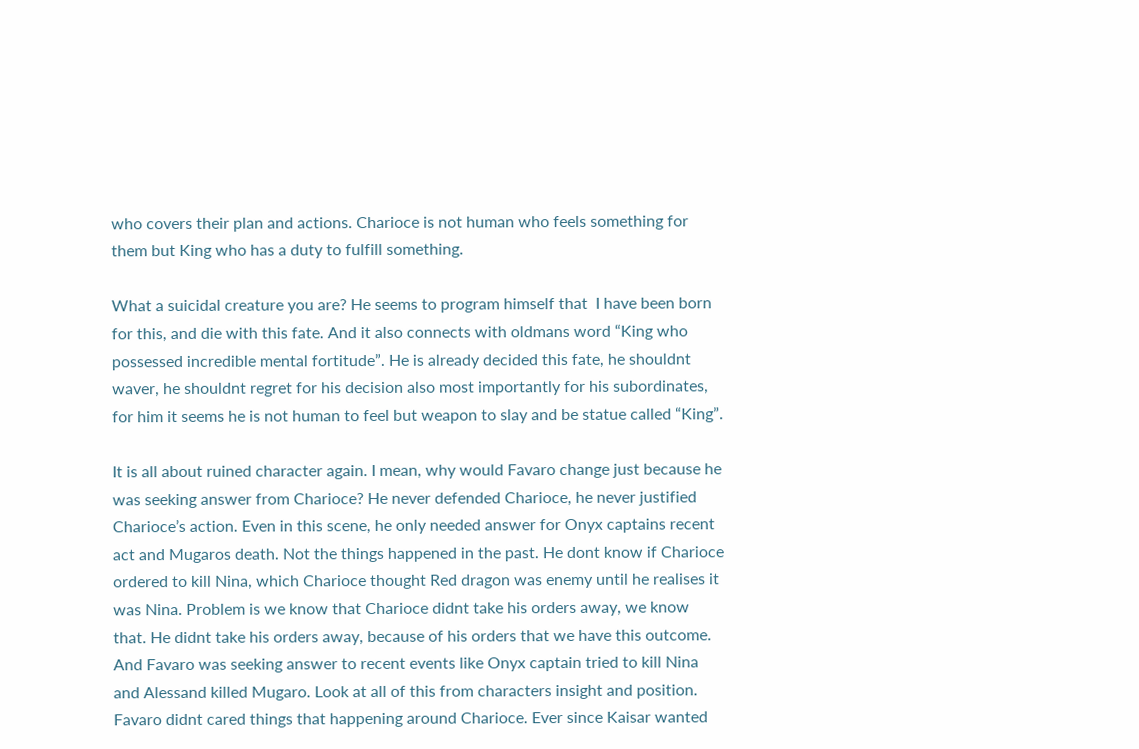who covers their plan and actions. Charioce is not human who feels something for them but King who has a duty to fulfill something.

What a suicidal creature you are? He seems to program himself that  I have been born for this, and die with this fate. And it also connects with oldmans word “King who possessed incredible mental fortitude”. He is already decided this fate, he shouldnt waver, he shouldnt regret for his decision also most importantly for his subordinates, for him it seems he is not human to feel but weapon to slay and be statue called “King”.

It is all about ruined character again. I mean, why would Favaro change just because he was seeking answer from Charioce? He never defended Charioce, he never justified Charioce’s action. Even in this scene, he only needed answer for Onyx captains recent act and Mugaros death. Not the things happened in the past. He dont know if Charioce ordered to kill Nina, which Charioce thought Red dragon was enemy until he realises it was Nina. Problem is we know that Charioce didnt take his orders away, we know that. He didnt take his orders away, because of his orders that we have this outcome. And Favaro was seeking answer to recent events like Onyx captain tried to kill Nina and Alessand killed Mugaro. Look at all of this from characters insight and position. Favaro didnt cared things that happening around Charioce. Ever since Kaisar wanted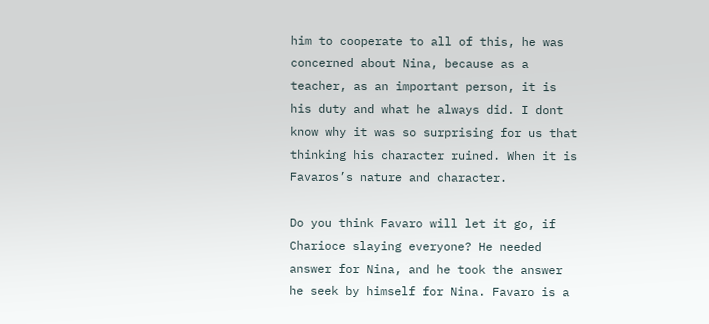him to cooperate to all of this, he was concerned about Nina, because as a teacher, as an important person, it is his duty and what he always did. I dont know why it was so surprising for us that thinking his character ruined. When it is Favaros’s nature and character.

Do you think Favaro will let it go, if Charioce slaying everyone? He needed answer for Nina, and he took the answer he seek by himself for Nina. Favaro is a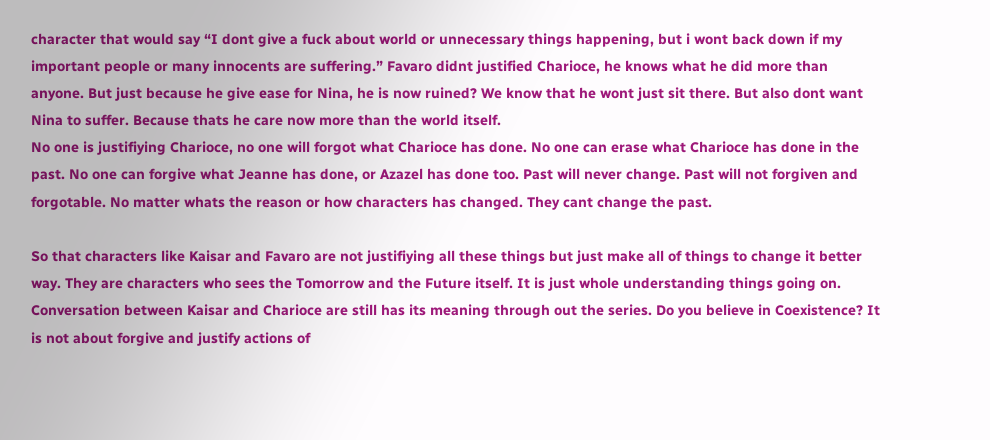character that would say “I dont give a fuck about world or unnecessary things happening, but i wont back down if my important people or many innocents are suffering.” Favaro didnt justified Charioce, he knows what he did more than anyone. But just because he give ease for Nina, he is now ruined? We know that he wont just sit there. But also dont want Nina to suffer. Because thats he care now more than the world itself.
No one is justifiying Charioce, no one will forgot what Charioce has done. No one can erase what Charioce has done in the past. No one can forgive what Jeanne has done, or Azazel has done too. Past will never change. Past will not forgiven and forgotable. No matter whats the reason or how characters has changed. They cant change the past.

So that characters like Kaisar and Favaro are not justifiying all these things but just make all of things to change it better way. They are characters who sees the Tomorrow and the Future itself. It is just whole understanding things going on. Conversation between Kaisar and Charioce are still has its meaning through out the series. Do you believe in Coexistence? It is not about forgive and justify actions of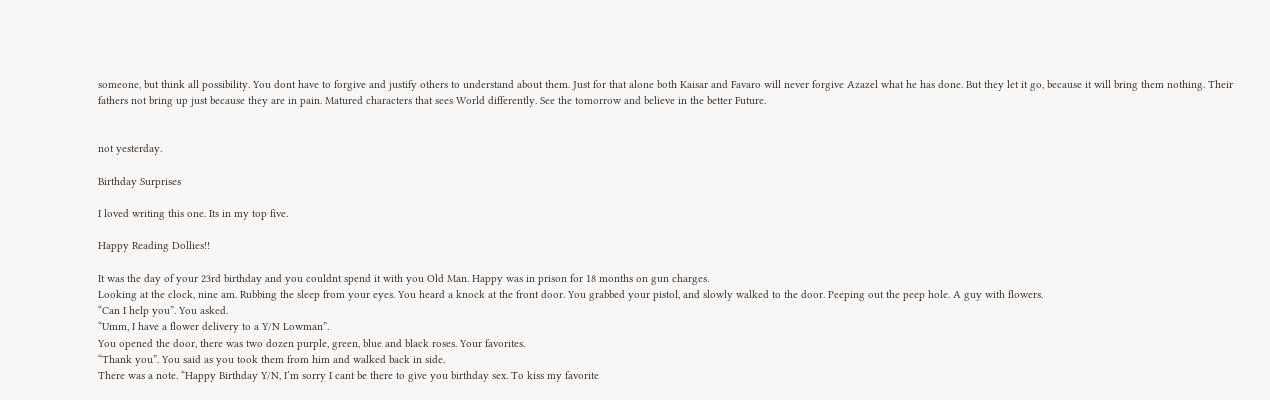someone, but think all possibility. You dont have to forgive and justify others to understand about them. Just for that alone both Kaisar and Favaro will never forgive Azazel what he has done. But they let it go, because it will bring them nothing. Their fathers not bring up just because they are in pain. Matured characters that sees World differently. See the tomorrow and believe in the better Future.


not yesterday.

Birthday Surprises

I loved writing this one. Its in my top five.

Happy Reading Dollies!!

It was the day of your 23rd birthday and you couldnt spend it with you Old Man. Happy was in prison for 18 months on gun charges.
Looking at the clock, nine am. Rubbing the sleep from your eyes. You heard a knock at the front door. You grabbed your pistol, and slowly walked to the door. Peeping out the peep hole. A guy with flowers.
“Can I help you”. You asked.
“Umm, I have a flower delivery to a Y/N Lowman”.
You opened the door, there was two dozen purple, green, blue and black roses. Your favorites.
“Thank you”. You said as you took them from him and walked back in side.
There was a note. “Happy Birthday Y/N, I’m sorry I cant be there to give you birthday sex. To kiss my favorite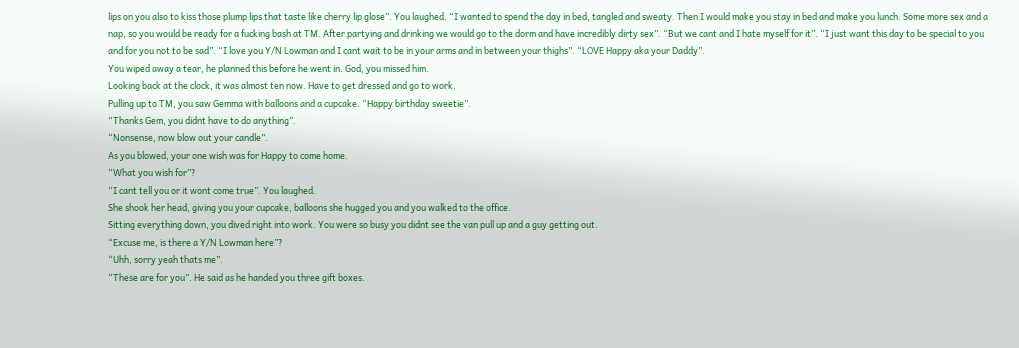lips on you also to kiss those plump lips that taste like cherry lip glose”. You laughed. “I wanted to spend the day in bed, tangled and sweaty. Then I would make you stay in bed and make you lunch. Some more sex and a nap, so you would be ready for a fucking bash at TM. After partying and drinking we would go to the dorm and have incredibly dirty sex”. “But we cant and I hate myself for it”. “I just want this day to be special to you and for you not to be sad”. “I love you Y/N Lowman and I cant wait to be in your arms and in between your thighs”. “LOVE Happy aka your Daddy”.
You wiped away a tear, he planned this before he went in. God, you missed him.
Looking back at the clock, it was almost ten now. Have to get dressed and go to work.
Pulling up to TM, you saw Gemma with balloons and a cupcake. “Happy birthday sweetie”.
“Thanks Gem, you didnt have to do anything”.
“Nonsense, now blow out your candle”.
As you blowed, your one wish was for Happy to come home.
“What you wish for”?
“I cant tell you or it wont come true”. You laughed.
She shook her head, giving you your cupcake, balloons she hugged you and you walked to the office.
Sitting everything down, you dived right into work. You were so busy you didnt see the van pull up and a guy getting out.
“Excuse me, is there a Y/N Lowman here”?
“Uhh, sorry yeah thats me”.
“These are for you”. He said as he handed you three gift boxes.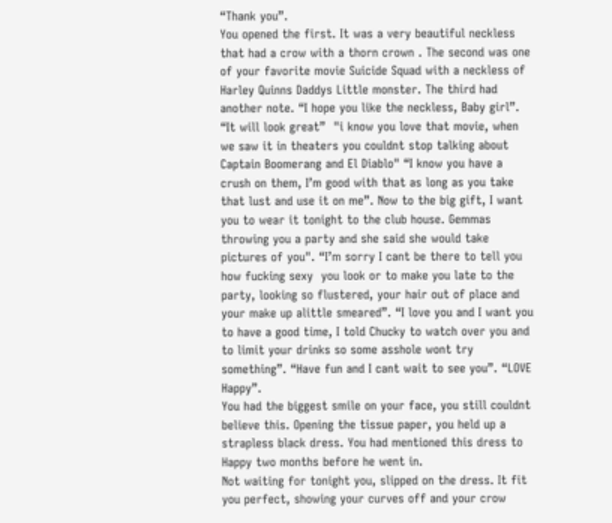“Thank you”.
You opened the first. It was a very beautiful neckless that had a crow with a thorn crown . The second was one of your favorite movie Suicide Squad with a neckless of Harley Quinns Daddys Little monster. The third had another note. “I hope you like the neckless, Baby girl”. “It will look great”  "i know you love that movie, when we saw it in theaters you couldnt stop talking about Captain Boomerang and El Diablo" “I know you have a crush on them, I’m good with that as long as you take that lust and use it on me”. Now to the big gift, I want you to wear it tonight to the club house. Gemmas throwing you a party and she said she would take pictures of you". “I’m sorry I cant be there to tell you how fucking sexy  you look or to make you late to the party, looking so flustered, your hair out of place and your make up alittle smeared”. “I love you and I want you to have a good time, I told Chucky to watch over you and to limit your drinks so some asshole wont try something”. “Have fun and I cant wait to see you”. “LOVE Happy”.
You had the biggest smile on your face, you still couldnt believe this. Opening the tissue paper, you held up a strapless black dress. You had mentioned this dress to Happy two months before he went in.
Not waiting for tonight you, slipped on the dress. It fit you perfect, showing your curves off and your crow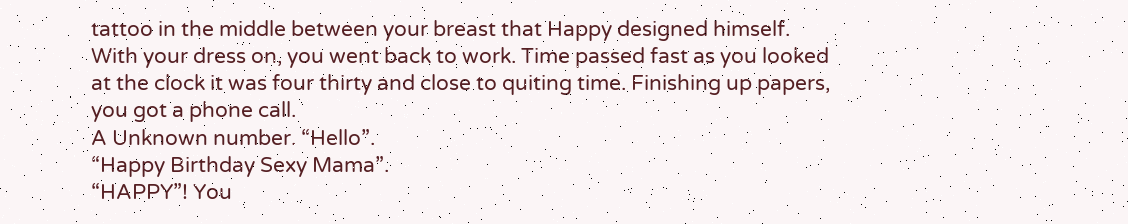tattoo in the middle between your breast that Happy designed himself.
With your dress on, you went back to work. Time passed fast as you looked at the clock it was four thirty and close to quiting time. Finishing up papers, you got a phone call.
A Unknown number. “Hello”.
“Happy Birthday Sexy Mama”.
“HAPPY”! You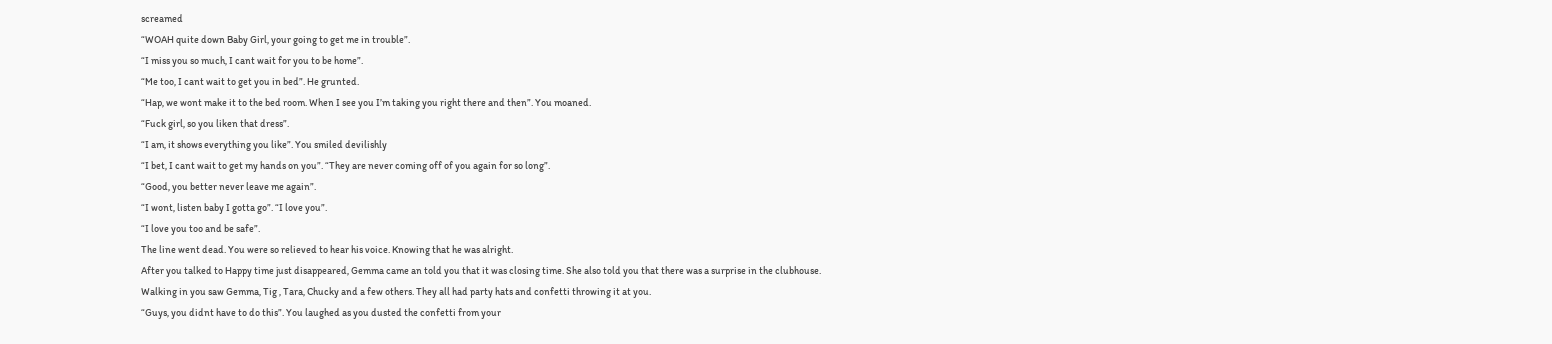screamed
“WOAH quite down Baby Girl, your going to get me in trouble”.
“I miss you so much, I cant wait for you to be home”.
“Me too, I cant wait to get you in bed”. He grunted.
“Hap, we wont make it to the bed room. When I see you I’m taking you right there and then”. You moaned.
“Fuck girl, so you liken that dress”.
“I am, it shows everything you like”. You smiled devilishly
“I bet, I cant wait to get my hands on you”. “They are never coming off of you again for so long”.
“Good, you better never leave me again”.
“I wont, listen baby I gotta go”. “I love you”.
“I love you too and be safe”.
The line went dead. You were so relieved to hear his voice. Knowing that he was alright.
After you talked to Happy time just disappeared, Gemma came an told you that it was closing time. She also told you that there was a surprise in the clubhouse.
Walking in you saw Gemma, Tig , Tara, Chucky and a few others. They all had party hats and confetti throwing it at you.
“Guys, you didnt have to do this”. You laughed as you dusted the confetti from your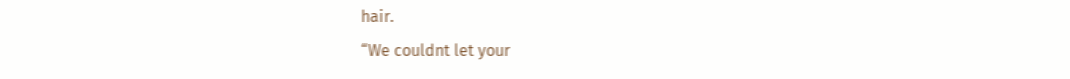hair.
“We couldnt let your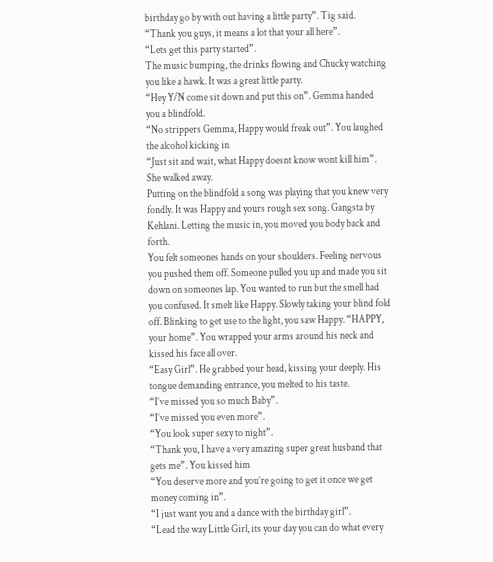birthday go by with out having a little party”. Tig said.
“Thank you guys, it means a lot that your all here”.
“Lets get this party started”.
The music bumping, the drinks flowing and Chucky watching you like a hawk. It was a great little party.
“Hey Y/N come sit down and put this on”. Gemma handed you a blindfold.
“No strippers Gemma, Happy would freak out”. You laughed the alcohol kicking in
“Just sit and wait, what Happy doesnt know wont kill him”. She walked away.
Putting on the blindfold a song was playing that you knew very fondly. It was Happy and yours rough sex song. Gangsta by Kehlani. Letting the music in, you moved you body back and forth.
You felt someones hands on your shoulders. Feeling nervous you pushed them off. Someone pulled you up and made you sit down on someones lap. You wanted to run but the smell had you confused. It smelt like Happy. Slowly taking your blind fold off. Blinking to get use to the light, you saw Happy. “HAPPY, your home”. You wrapped your arms around his neck and kissed his face all over.
“Easy Girl”. He grabbed your head, kissing your deeply. His tongue demanding entrance, you melted to his taste.
“I’ve missed you so much Baby”.
“I’ve missed you even more”.
“You look super sexy to night”.
“Thank you, I have a very amazing super great husband that gets me”. You kissed him
“You deserve more and you’re going to get it once we get money coming in”.
“I just want you and a dance with the birthday girl”.
“Lead the way Little Girl, its your day you can do what every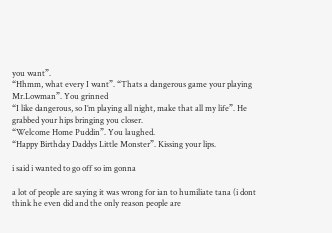you want”.
“Hhmm, what every I want”. “Thats a dangerous game your playing Mr.Lowman”. You grinned
“I like dangerous, so I’m playing all night, make that all my life”. He grabbed your hips bringing you closer.
“Welcome Home Puddin”. You laughed.
“Happy Birthday Daddys Little Monster”. Kissing your lips.

i said i wanted to go off so im gonna

a lot of people are saying it was wrong for ian to humiliate tana (i dont think he even did and the only reason people are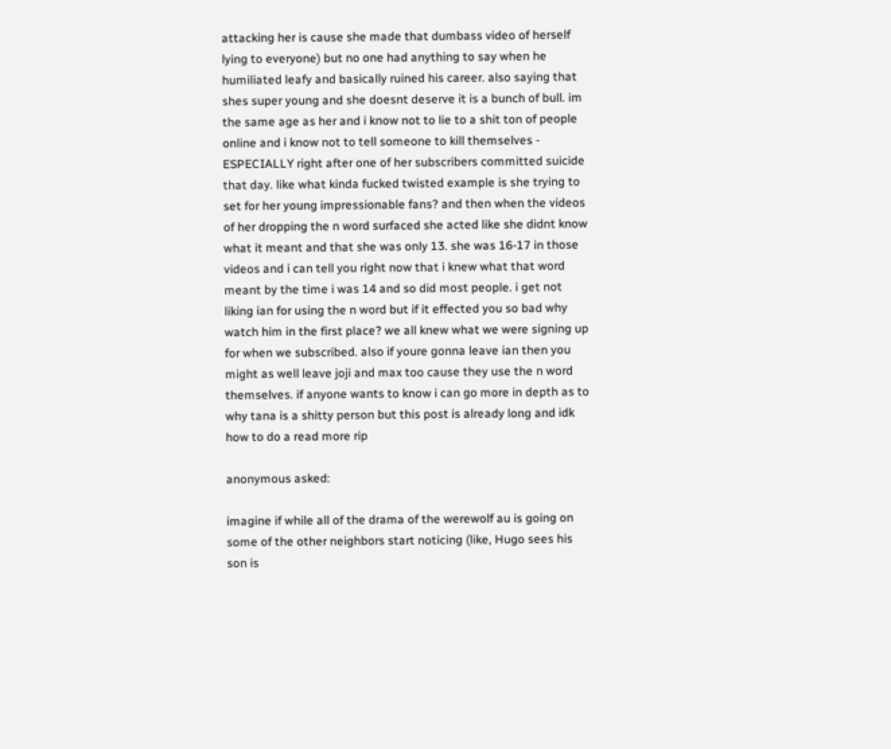attacking her is cause she made that dumbass video of herself lying to everyone) but no one had anything to say when he humiliated leafy and basically ruined his career. also saying that shes super young and she doesnt deserve it is a bunch of bull. im the same age as her and i know not to lie to a shit ton of people online and i know not to tell someone to kill themselves - ESPECIALLY right after one of her subscribers committed suicide that day. like what kinda fucked twisted example is she trying to set for her young impressionable fans? and then when the videos of her dropping the n word surfaced she acted like she didnt know what it meant and that she was only 13. she was 16-17 in those videos and i can tell you right now that i knew what that word meant by the time i was 14 and so did most people. i get not liking ian for using the n word but if it effected you so bad why watch him in the first place? we all knew what we were signing up for when we subscribed. also if youre gonna leave ian then you might as well leave joji and max too cause they use the n word themselves. if anyone wants to know i can go more in depth as to why tana is a shitty person but this post is already long and idk how to do a read more rip

anonymous asked:

imagine if while all of the drama of the werewolf au is going on some of the other neighbors start noticing (like, Hugo sees his son is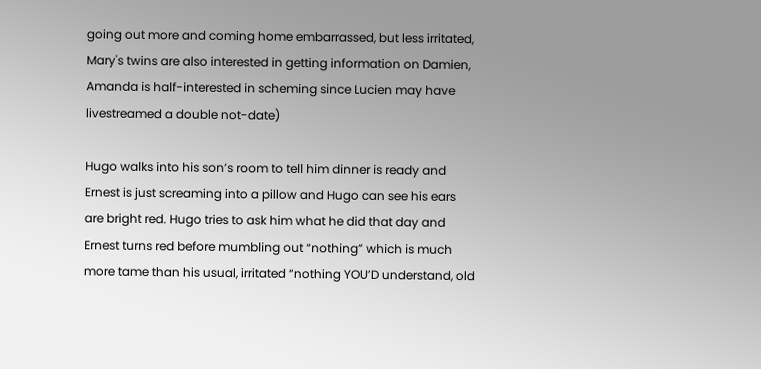going out more and coming home embarrassed, but less irritated, Mary's twins are also interested in getting information on Damien, Amanda is half-interested in scheming since Lucien may have livestreamed a double not-date)

Hugo walks into his son’s room to tell him dinner is ready and Ernest is just screaming into a pillow and Hugo can see his ears are bright red. Hugo tries to ask him what he did that day and Ernest turns red before mumbling out “nothing” which is much more tame than his usual, irritated “nothing YOU’D understand, old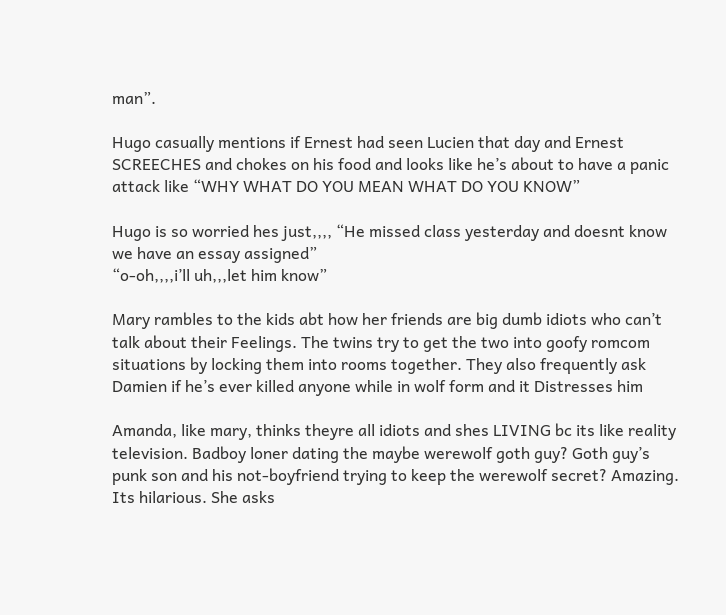man”.

Hugo casually mentions if Ernest had seen Lucien that day and Ernest SCREECHES and chokes on his food and looks like he’s about to have a panic attack like “WHY WHAT DO YOU MEAN WHAT DO YOU KNOW”

Hugo is so worried hes just,,,, “He missed class yesterday and doesnt know we have an essay assigned”
“o-oh,,,,i’ll uh,,,let him know”

Mary rambles to the kids abt how her friends are big dumb idiots who can’t talk about their Feelings. The twins try to get the two into goofy romcom situations by locking them into rooms together. They also frequently ask Damien if he’s ever killed anyone while in wolf form and it Distresses him

Amanda, like mary, thinks theyre all idiots and shes LIVING bc its like reality television. Badboy loner dating the maybe werewolf goth guy? Goth guy’s punk son and his not-boyfriend trying to keep the werewolf secret? Amazing. Its hilarious. She asks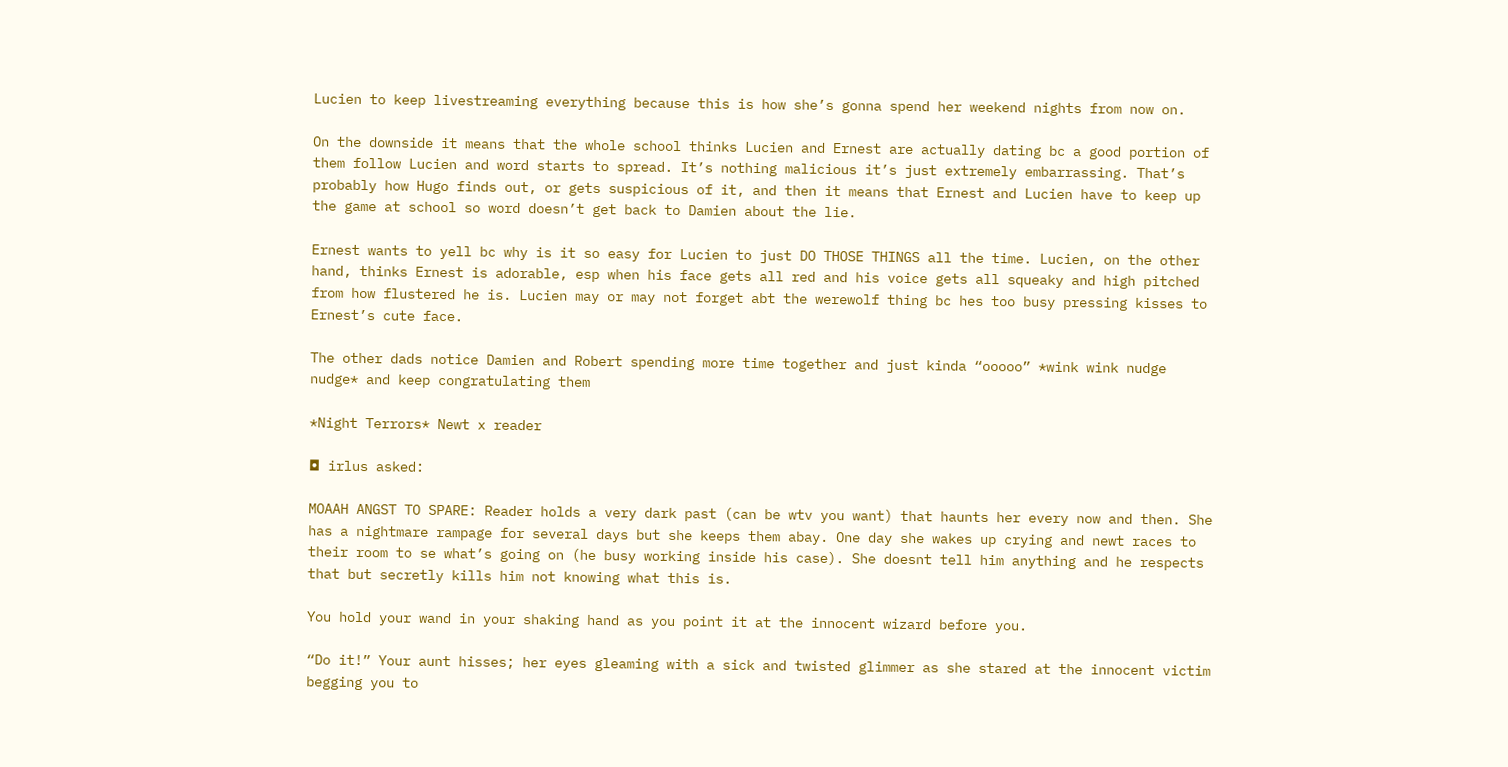Lucien to keep livestreaming everything because this is how she’s gonna spend her weekend nights from now on.

On the downside it means that the whole school thinks Lucien and Ernest are actually dating bc a good portion of them follow Lucien and word starts to spread. It’s nothing malicious it’s just extremely embarrassing. That’s probably how Hugo finds out, or gets suspicious of it, and then it means that Ernest and Lucien have to keep up the game at school so word doesn’t get back to Damien about the lie.

Ernest wants to yell bc why is it so easy for Lucien to just DO THOSE THINGS all the time. Lucien, on the other hand, thinks Ernest is adorable, esp when his face gets all red and his voice gets all squeaky and high pitched from how flustered he is. Lucien may or may not forget abt the werewolf thing bc hes too busy pressing kisses to Ernest’s cute face.

The other dads notice Damien and Robert spending more time together and just kinda “ooooo” *wink wink nudge nudge* and keep congratulating them

*Night Terrors* Newt x reader

◘ irlus asked:

MOAAH ANGST TO SPARE: Reader holds a very dark past (can be wtv you want) that haunts her every now and then. She has a nightmare rampage for several days but she keeps them abay. One day she wakes up crying and newt races to their room to se what’s going on (he busy working inside his case). She doesnt tell him anything and he respects that but secretly kills him not knowing what this is.

You hold your wand in your shaking hand as you point it at the innocent wizard before you.

“Do it!” Your aunt hisses; her eyes gleaming with a sick and twisted glimmer as she stared at the innocent victim begging you to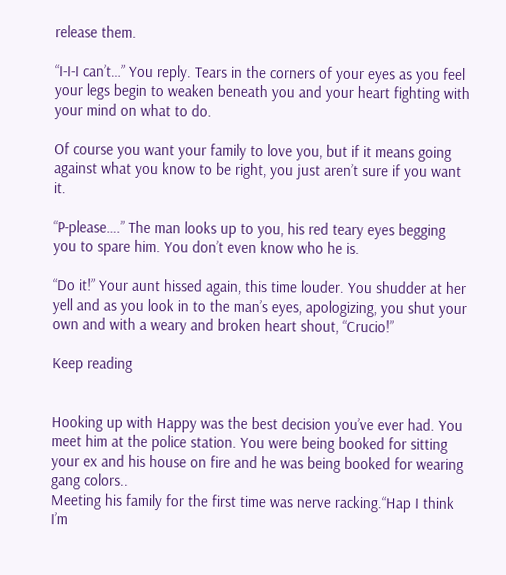release them.

“I-I-I can’t…” You reply. Tears in the corners of your eyes as you feel your legs begin to weaken beneath you and your heart fighting with your mind on what to do.

Of course you want your family to love you, but if it means going against what you know to be right, you just aren’t sure if you want it.

“P-please….” The man looks up to you, his red teary eyes begging you to spare him. You don’t even know who he is.

“Do it!” Your aunt hissed again, this time louder. You shudder at her yell and as you look in to the man’s eyes, apologizing, you shut your own and with a weary and broken heart shout, “Crucio!”

Keep reading


Hooking up with Happy was the best decision you’ve ever had. You meet him at the police station. You were being booked for sitting your ex and his house on fire and he was being booked for wearing gang colors..
Meeting his family for the first time was nerve racking.“Hap I think I’m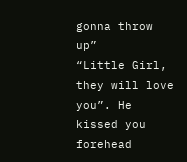gonna throw up”
“Little Girl, they will love you”. He kissed you forehead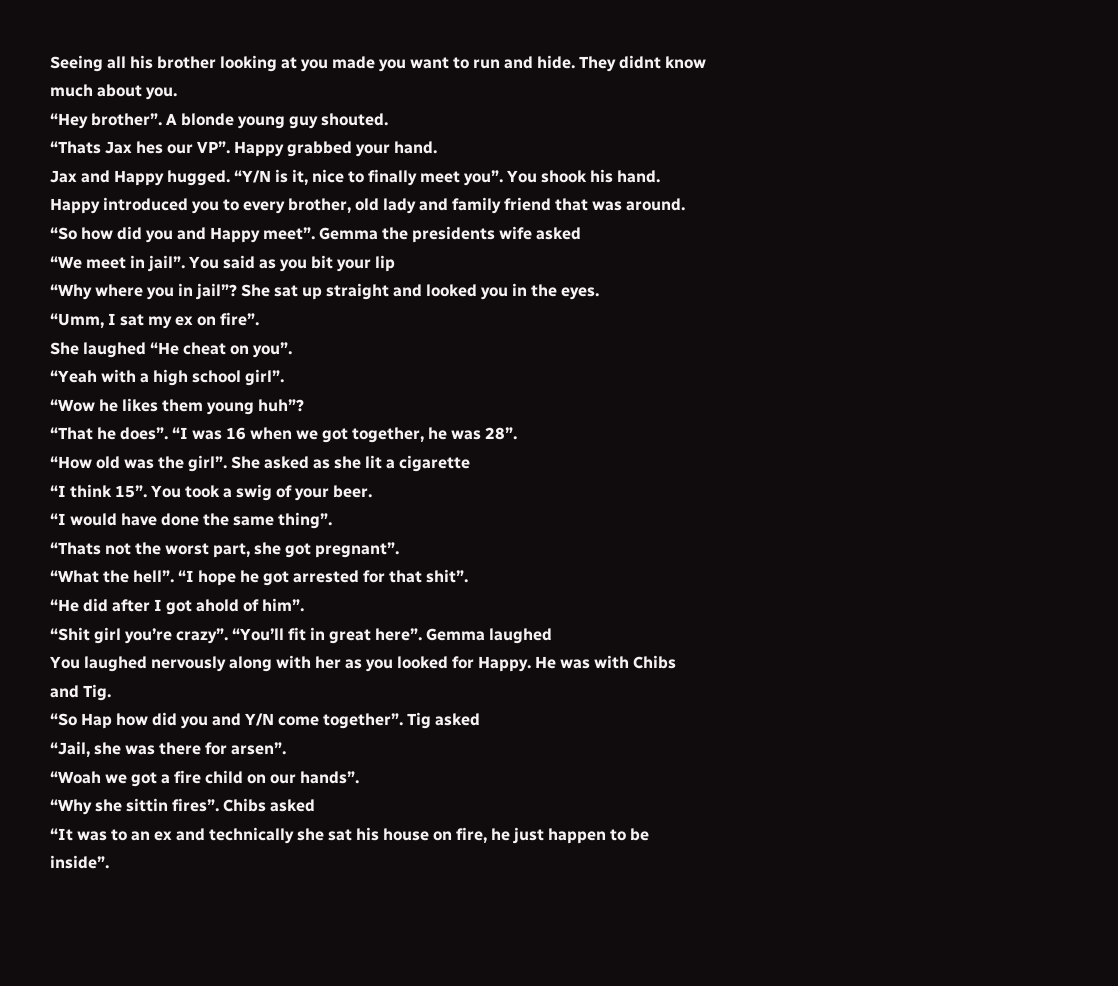Seeing all his brother looking at you made you want to run and hide. They didnt know much about you.
“Hey brother”. A blonde young guy shouted.
“Thats Jax hes our VP”. Happy grabbed your hand.
Jax and Happy hugged. “Y/N is it, nice to finally meet you”. You shook his hand.
Happy introduced you to every brother, old lady and family friend that was around.
“So how did you and Happy meet”. Gemma the presidents wife asked
“We meet in jail”. You said as you bit your lip
“Why where you in jail”? She sat up straight and looked you in the eyes.
“Umm, I sat my ex on fire”.
She laughed “He cheat on you”.
“Yeah with a high school girl”.
“Wow he likes them young huh”?
“That he does”. “I was 16 when we got together, he was 28”.
“How old was the girl”. She asked as she lit a cigarette
“I think 15”. You took a swig of your beer.
“I would have done the same thing”.
“Thats not the worst part, she got pregnant”.
“What the hell”. “I hope he got arrested for that shit”.
“He did after I got ahold of him”.
“Shit girl you’re crazy”. “You’ll fit in great here”. Gemma laughed
You laughed nervously along with her as you looked for Happy. He was with Chibs and Tig.
“So Hap how did you and Y/N come together”. Tig asked
“Jail, she was there for arsen”.
“Woah we got a fire child on our hands”.
“Why she sittin fires”. Chibs asked
“It was to an ex and technically she sat his house on fire, he just happen to be inside”.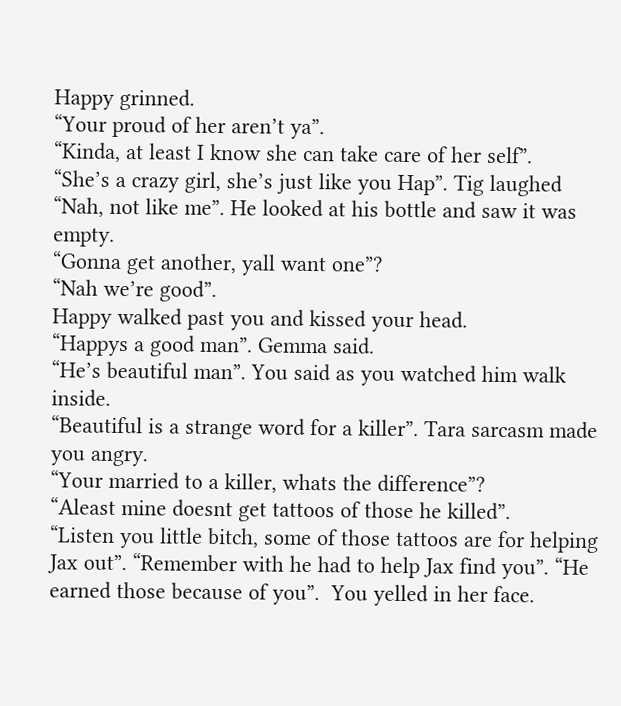Happy grinned.
“Your proud of her aren’t ya”.
“Kinda, at least I know she can take care of her self”.
“She’s a crazy girl, she’s just like you Hap”. Tig laughed
“Nah, not like me”. He looked at his bottle and saw it was empty.
“Gonna get another, yall want one”?
“Nah we’re good”.
Happy walked past you and kissed your head.
“Happys a good man”. Gemma said.
“He’s beautiful man”. You said as you watched him walk inside.
“Beautiful is a strange word for a killer”. Tara sarcasm made you angry.
“Your married to a killer, whats the difference”?
“Aleast mine doesnt get tattoos of those he killed”.
“Listen you little bitch, some of those tattoos are for helping Jax out”. “Remember with he had to help Jax find you”. “He earned those because of you”.  You yelled in her face.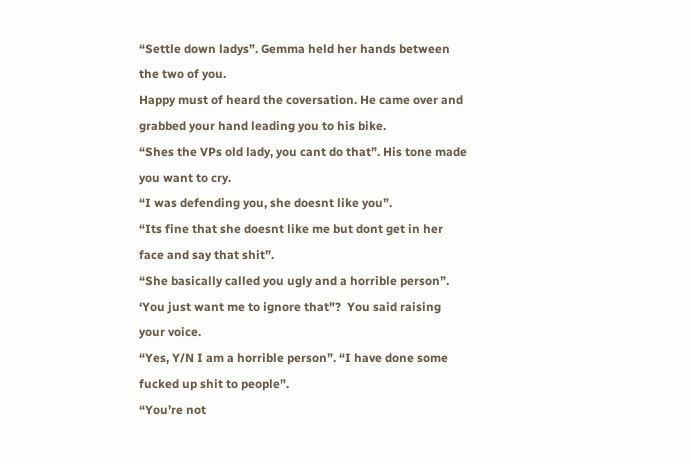“Settle down ladys”. Gemma held her hands between the two of you.
Happy must of heard the coversation. He came over and grabbed your hand leading you to his bike.
“Shes the VPs old lady, you cant do that”. His tone made you want to cry.
“I was defending you, she doesnt like you”.
“Its fine that she doesnt like me but dont get in her face and say that shit”.
“She basically called you ugly and a horrible person”. ‘You just want me to ignore that"?  You said raising your voice.
“Yes, Y/N I am a horrible person”. “I have done some fucked up shit to people”.
“You’re not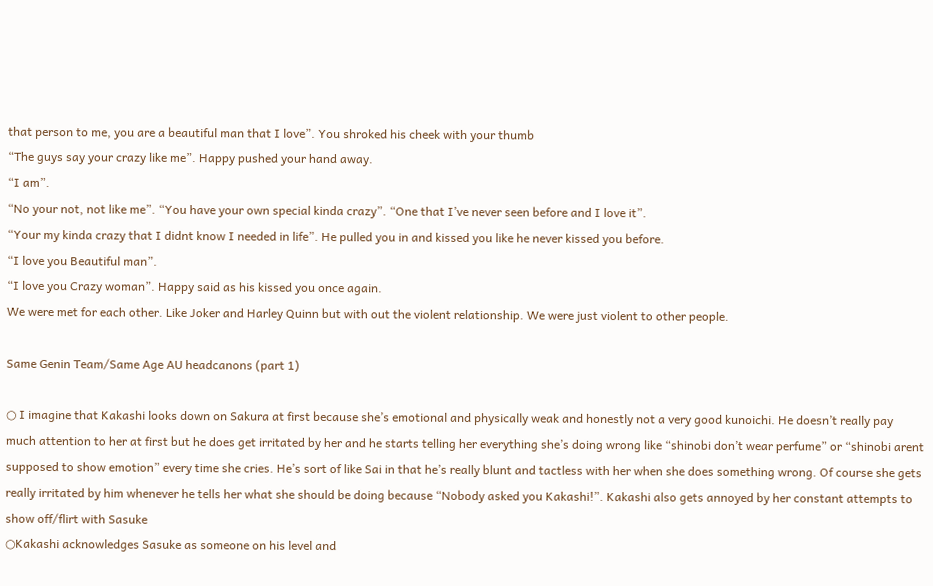that person to me, you are a beautiful man that I love”. You shroked his cheek with your thumb
“The guys say your crazy like me”. Happy pushed your hand away.
“I am”.
“No your not, not like me”. “You have your own special kinda crazy”. “One that I’ve never seen before and I love it”.
“Your my kinda crazy that I didnt know I needed in life”. He pulled you in and kissed you like he never kissed you before.
“I love you Beautiful man”.
“I love you Crazy woman”. Happy said as his kissed you once again.
We were met for each other. Like Joker and Harley Quinn but with out the violent relationship. We were just violent to other people.

Same Genin Team/Same Age AU headcanons (part 1)

○ I imagine that Kakashi looks down on Sakura at first because she’s emotional and physically weak and honestly not a very good kunoichi. He doesn’t really pay much attention to her at first but he does get irritated by her and he starts telling her everything she’s doing wrong like “shinobi don’t wear perfume” or “shinobi arent supposed to show emotion” every time she cries. He’s sort of like Sai in that he’s really blunt and tactless with her when she does something wrong. Of course she gets really irritated by him whenever he tells her what she should be doing because “Nobody asked you Kakashi!”. Kakashi also gets annoyed by her constant attempts to show off/flirt with Sasuke
○Kakashi acknowledges Sasuke as someone on his level and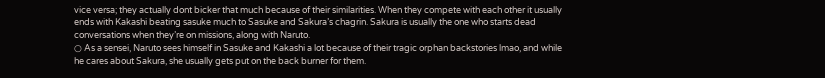vice versa; they actually dont bicker that much because of their similarities. When they compete with each other it usually ends with Kakashi beating sasuke much to Sasuke and Sakura’s chagrin. Sakura is usually the one who starts dead conversations when they’re on missions, along with Naruto.
○ As a sensei, Naruto sees himself in Sasuke and Kakashi a lot because of their tragic orphan backstories lmao, and while he cares about Sakura, she usually gets put on the back burner for them.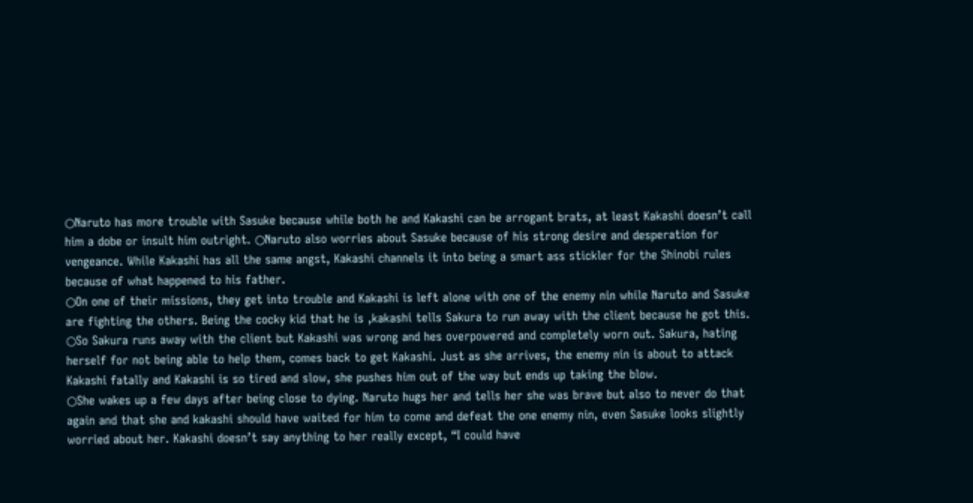○Naruto has more trouble with Sasuke because while both he and Kakashi can be arrogant brats, at least Kakashi doesn’t call him a dobe or insult him outright. ○Naruto also worries about Sasuke because of his strong desire and desperation for vengeance. While Kakashi has all the same angst, Kakashi channels it into being a smart ass stickler for the Shinobi rules because of what happened to his father.
○On one of their missions, they get into trouble and Kakashi is left alone with one of the enemy nin while Naruto and Sasuke are fighting the others. Being the cocky kid that he is ,kakashi tells Sakura to run away with the client because he got this. ○So Sakura runs away with the client but Kakashi was wrong and hes overpowered and completely worn out. Sakura, hating herself for not being able to help them, comes back to get Kakashi. Just as she arrives, the enemy nin is about to attack Kakashi fatally and Kakashi is so tired and slow, she pushes him out of the way but ends up taking the blow.
○She wakes up a few days after being close to dying. Naruto hugs her and tells her she was brave but also to never do that again and that she and kakashi should have waited for him to come and defeat the one enemy nin, even Sasuke looks slightly worried about her. Kakashi doesn’t say anything to her really except, “I could have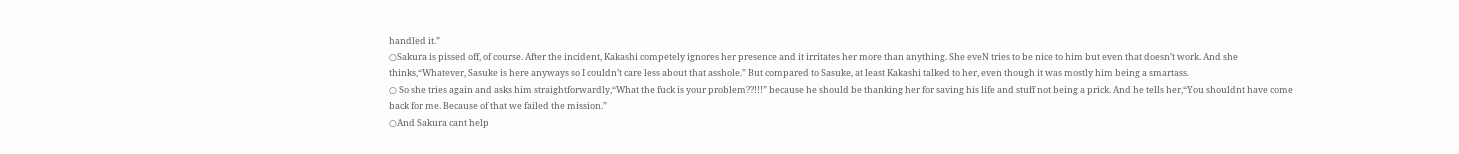handled it.”
○Sakura is pissed off, of course. After the incident, Kakashi competely ignores her presence and it irritates her more than anything. She eveN tries to be nice to him but even that doesn’t work. And she thinks,“Whatever, Sasuke is here anyways so I couldn’t care less about that asshole.” But compared to Sasuke, at least Kakashi talked to her, even though it was mostly him being a smartass.
○ So she tries again and asks him straightforwardly,“What the fuck is your problem??!!!” because he should be thanking her for saving his life and stuff not being a prick. And he tells her,“You shouldnt have come back for me. Because of that we failed the mission.”
○And Sakura cant help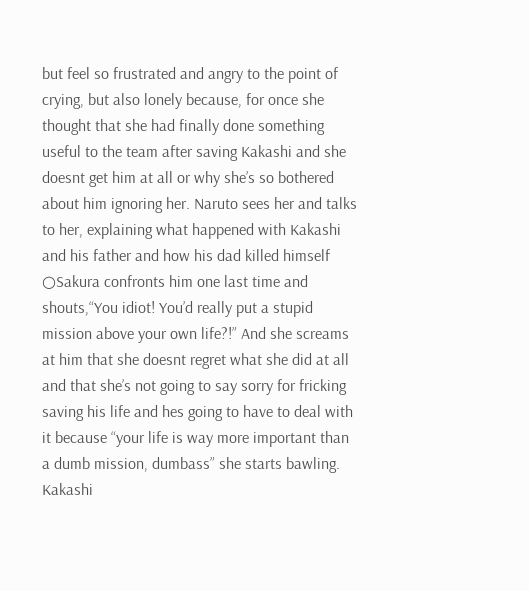but feel so frustrated and angry to the point of crying, but also lonely because, for once she thought that she had finally done something useful to the team after saving Kakashi and she doesnt get him at all or why she’s so bothered about him ignoring her. Naruto sees her and talks to her, explaining what happened with Kakashi and his father and how his dad killed himself
○Sakura confronts him one last time and shouts,“You idiot! You’d really put a stupid mission above your own life?!” And she screams at him that she doesnt regret what she did at all and that she’s not going to say sorry for fricking saving his life and hes going to have to deal with it because “your life is way more important than a dumb mission, dumbass” she starts bawling. Kakashi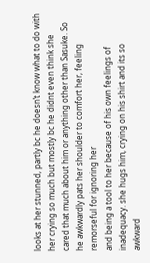looks at her stunned, partly bc he doesn’t know what to do with her crying so much but mostly bc he didnt even think she cared that much about him or anything other than Sasuke. So he awkwardly pats her shoulder to comfort her, feeling remorseful for ignoring her
and being a tool to her because of his own feelings of inadequacy. she hugs him, crying on his shirt and its so awkward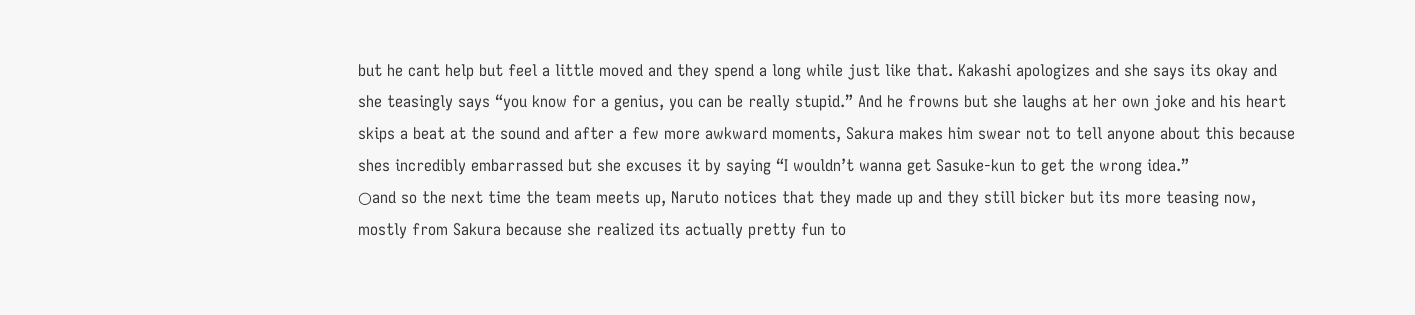but he cant help but feel a little moved and they spend a long while just like that. Kakashi apologizes and she says its okay and she teasingly says “you know for a genius, you can be really stupid.” And he frowns but she laughs at her own joke and his heart skips a beat at the sound and after a few more awkward moments, Sakura makes him swear not to tell anyone about this because shes incredibly embarrassed but she excuses it by saying “I wouldn’t wanna get Sasuke-kun to get the wrong idea.”
○and so the next time the team meets up, Naruto notices that they made up and they still bicker but its more teasing now, mostly from Sakura because she realized its actually pretty fun to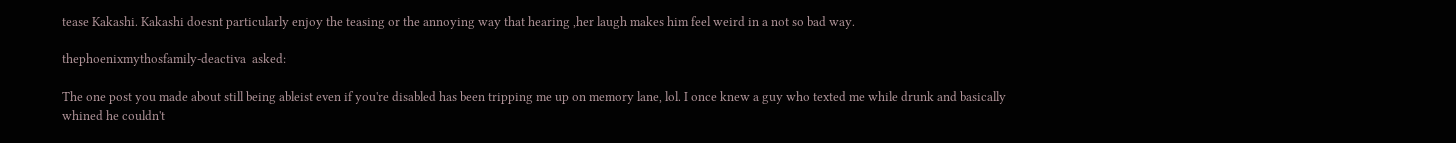tease Kakashi. Kakashi doesnt particularly enjoy the teasing or the annoying way that hearing ,her laugh makes him feel weird in a not so bad way.

thephoenixmythosfamily-deactiva  asked:

The one post you made about still being ableist even if you're disabled has been tripping me up on memory lane, lol. I once knew a guy who texted me while drunk and basically whined he couldn't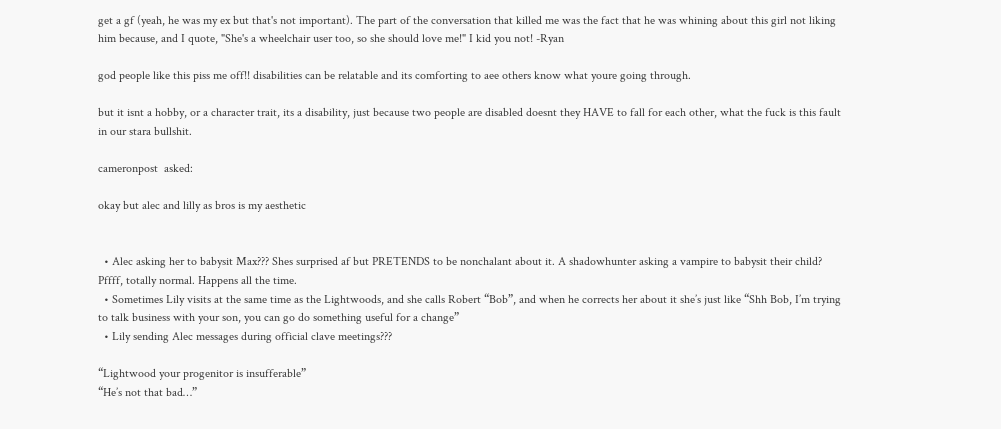get a gf (yeah, he was my ex but that's not important). The part of the conversation that killed me was the fact that he was whining about this girl not liking him because, and I quote, "She's a wheelchair user too, so she should love me!" I kid you not! -Ryan

god people like this piss me off!! disabilities can be relatable and its comforting to aee others know what youre going through.

but it isnt a hobby, or a character trait, its a disability, just because two people are disabled doesnt they HAVE to fall for each other, what the fuck is this fault in our stara bullshit.

cameronpost  asked:

okay but alec and lilly as bros is my aesthetic


  • Alec asking her to babysit Max??? Shes surprised af but PRETENDS to be nonchalant about it. A shadowhunter asking a vampire to babysit their child? Pffff, totally normal. Happens all the time.
  • Sometimes Lily visits at the same time as the Lightwoods, and she calls Robert “Bob”, and when he corrects her about it she’s just like “Shh Bob, I’m trying to talk business with your son, you can go do something useful for a change”
  • Lily sending Alec messages during official clave meetings???

“Lightwood your progenitor is insufferable”
“He’s not that bad…”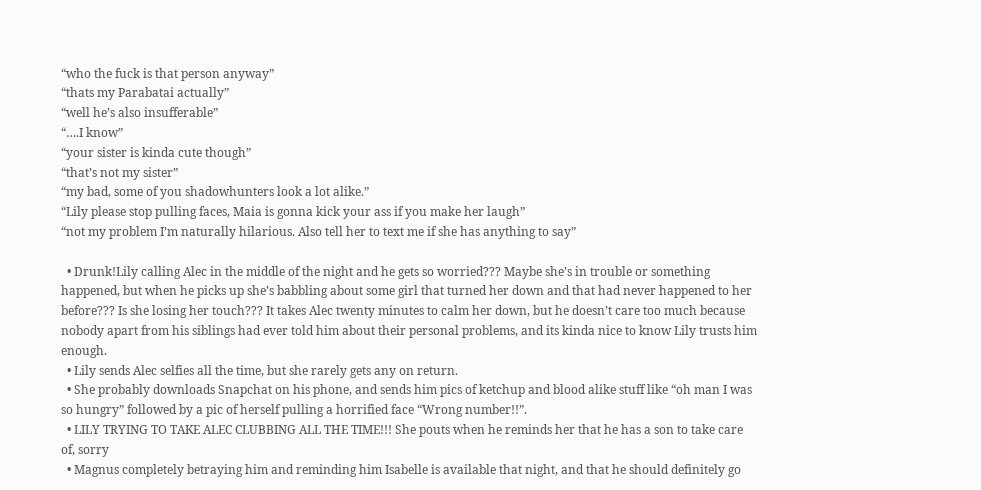“who the fuck is that person anyway”
“thats my Parabatai actually”
“well he’s also insufferable”
“….I know”
“your sister is kinda cute though”
“that’s not my sister”
“my bad, some of you shadowhunters look a lot alike.”
“Lily please stop pulling faces, Maia is gonna kick your ass if you make her laugh”
“not my problem I’m naturally hilarious. Also tell her to text me if she has anything to say”

  • Drunk!Lily calling Alec in the middle of the night and he gets so worried??? Maybe she’s in trouble or something happened, but when he picks up she’s babbling about some girl that turned her down and that had never happened to her before??? Is she losing her touch??? It takes Alec twenty minutes to calm her down, but he doesn’t care too much because nobody apart from his siblings had ever told him about their personal problems, and its kinda nice to know Lily trusts him enough.
  • Lily sends Alec selfies all the time, but she rarely gets any on return.
  • She probably downloads Snapchat on his phone, and sends him pics of ketchup and blood alike stuff like “oh man I was so hungry” followed by a pic of herself pulling a horrified face “Wrong number!!”.
  • LILY TRYING TO TAKE ALEC CLUBBING ALL THE TIME!!! She pouts when he reminds her that he has a son to take care of, sorry
  • Magnus completely betraying him and reminding him Isabelle is available that night, and that he should definitely go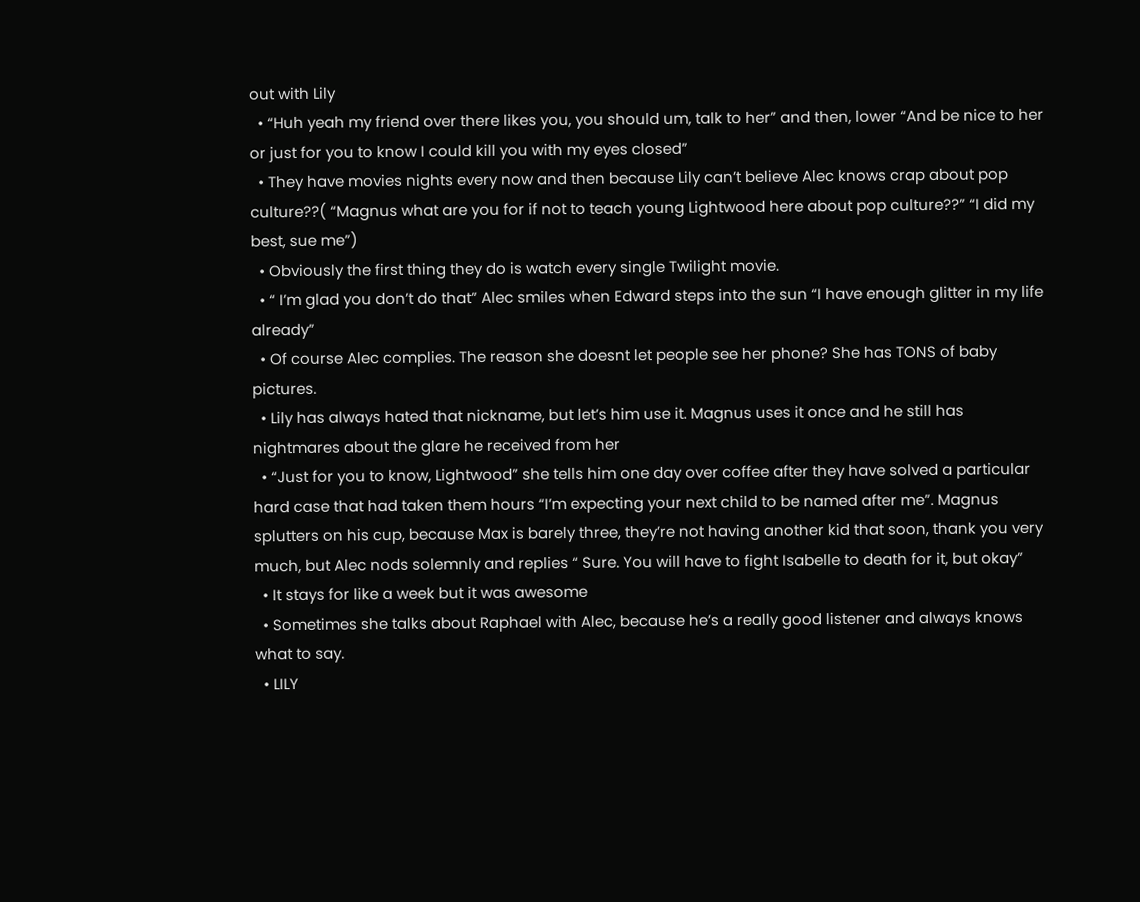out with Lily
  • “Huh yeah my friend over there likes you, you should um, talk to her” and then, lower “And be nice to her or just for you to know I could kill you with my eyes closed”
  • They have movies nights every now and then because Lily can’t believe Alec knows crap about pop culture??( “Magnus what are you for if not to teach young Lightwood here about pop culture??” “I did my best, sue me”)
  • Obviously the first thing they do is watch every single Twilight movie.
  • “ I’m glad you don’t do that” Alec smiles when Edward steps into the sun “I have enough glitter in my life already”
  • Of course Alec complies. The reason she doesnt let people see her phone? She has TONS of baby pictures.
  • Lily has always hated that nickname, but let’s him use it. Magnus uses it once and he still has nightmares about the glare he received from her
  • “Just for you to know, Lightwood” she tells him one day over coffee after they have solved a particular hard case that had taken them hours “I’m expecting your next child to be named after me”. Magnus splutters on his cup, because Max is barely three, they’re not having another kid that soon, thank you very much, but Alec nods solemnly and replies “ Sure. You will have to fight Isabelle to death for it, but okay”
  • It stays for like a week but it was awesome
  • Sometimes she talks about Raphael with Alec, because he’s a really good listener and always knows what to say.
  • LILY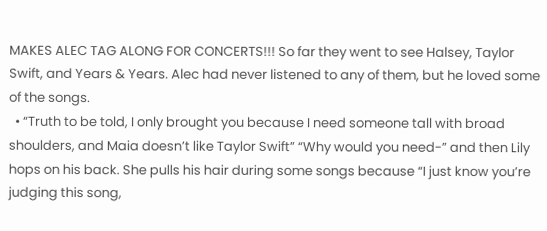MAKES ALEC TAG ALONG FOR CONCERTS!!! So far they went to see Halsey, Taylor Swift, and Years & Years. Alec had never listened to any of them, but he loved some of the songs.
  • “Truth to be told, I only brought you because I need someone tall with broad shoulders, and Maia doesn’t like Taylor Swift” “Why would you need-” and then Lily hops on his back. She pulls his hair during some songs because “I just know you’re judging this song,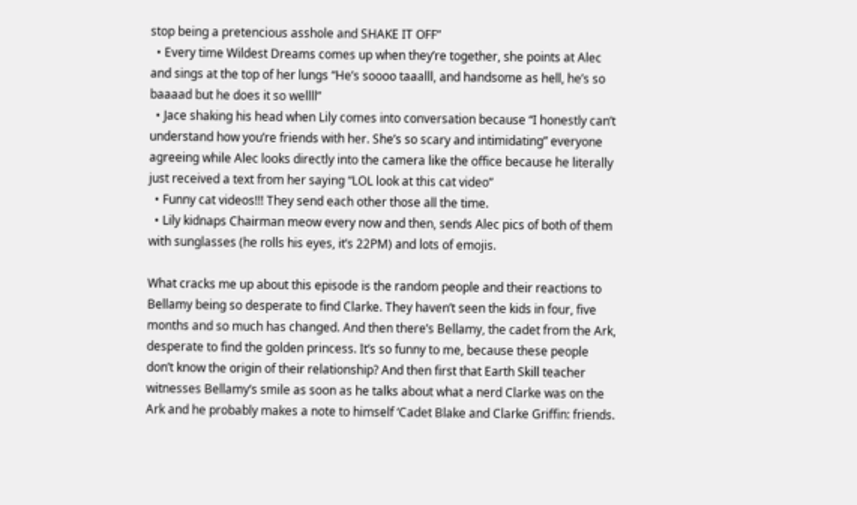stop being a pretencious asshole and SHAKE IT OFF”
  • Every time Wildest Dreams comes up when they’re together, she points at Alec and sings at the top of her lungs “He’s soooo taaalll, and handsome as hell, he’s so baaaad but he does it so wellll”
  • Jace shaking his head when Lily comes into conversation because “I honestly can’t understand how you’re friends with her. She’s so scary and intimidating” everyone agreeing while Alec looks directly into the camera like the office because he literally just received a text from her saying “LOL look at this cat video”
  • Funny cat videos!!! They send each other those all the time.
  • Lily kidnaps Chairman meow every now and then, sends Alec pics of both of them with sunglasses (he rolls his eyes, it’s 22PM) and lots of emojis.

What cracks me up about this episode is the random people and their reactions to Bellamy being so desperate to find Clarke. They haven’t seen the kids in four, five months and so much has changed. And then there’s Bellamy, the cadet from the Ark, desperate to find the golden princess. It’s so funny to me, because these people don’t know the origin of their relationship? And then first that Earth Skill teacher witnesses Bellamy’s smile as soon as he talks about what a nerd Clarke was on the Ark and he probably makes a note to himself ‘Cadet Blake and Clarke Griffin: friends.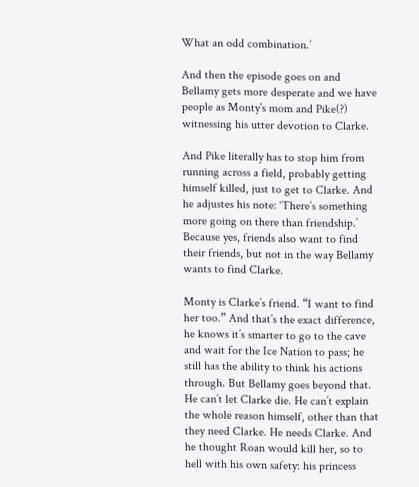What an odd combination.’

And then the episode goes on and Bellamy gets more desperate and we have people as Monty’s mom and Pike(?) witnessing his utter devotion to Clarke.

And Pike literally has to stop him from running across a field, probably getting himself killed, just to get to Clarke. And he adjustes his note: ‘There’s something more going on there than friendship.’ Because yes, friends also want to find their friends, but not in the way Bellamy wants to find Clarke.

Monty is Clarke’s friend. “I want to find her too.” And that’s the exact difference, he knows it’s smarter to go to the cave and wait for the Ice Nation to pass; he still has the ability to think his actions through. But Bellamy goes beyond that. He can’t let Clarke die. He can’t explain the whole reason himself, other than that they need Clarke. He needs Clarke. And he thought Roan would kill her, so to hell with his own safety: his princess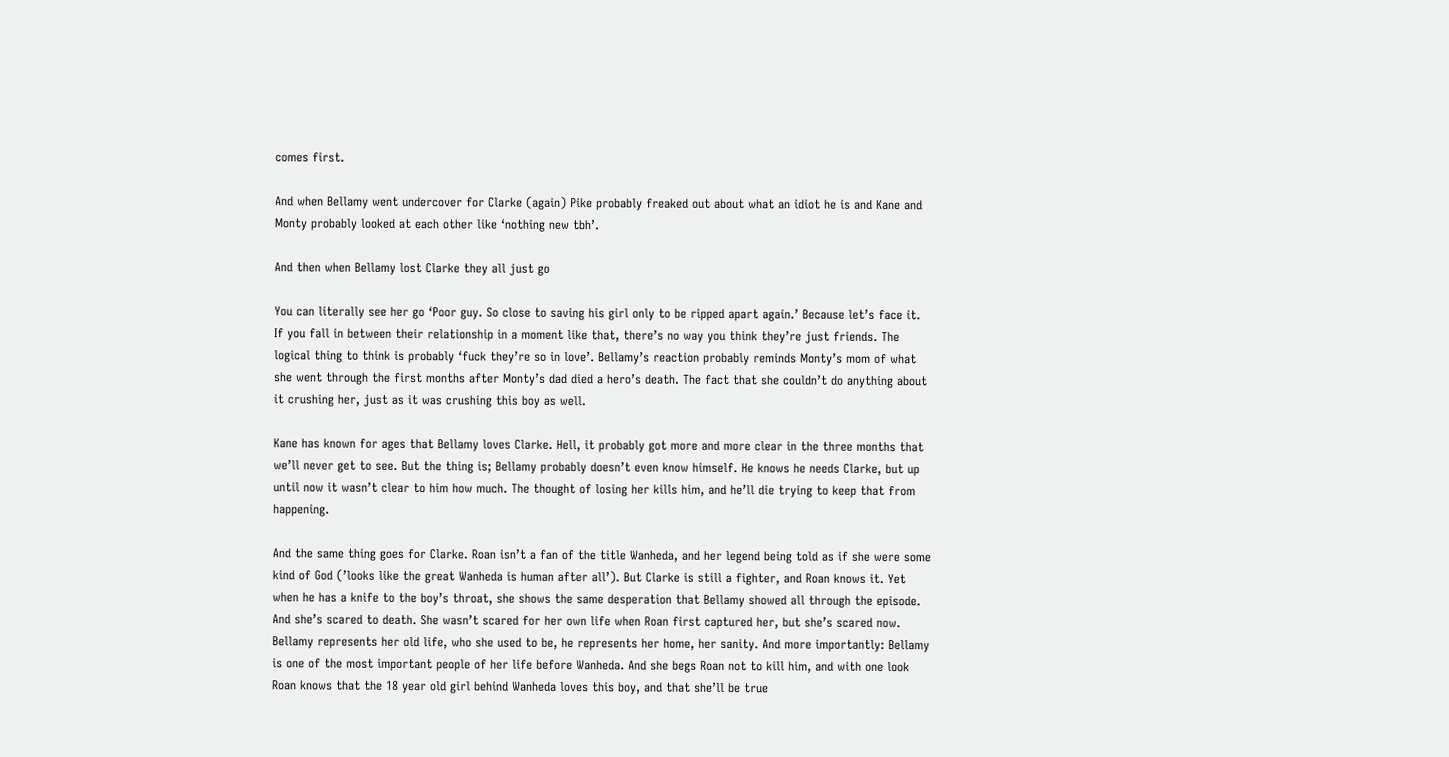comes first.

And when Bellamy went undercover for Clarke (again) Pike probably freaked out about what an idiot he is and Kane and Monty probably looked at each other like ‘nothing new tbh’.

And then when Bellamy lost Clarke they all just go

You can literally see her go ‘Poor guy. So close to saving his girl only to be ripped apart again.’ Because let’s face it. If you fall in between their relationship in a moment like that, there’s no way you think they’re just friends. The logical thing to think is probably ‘fuck they’re so in love’. Bellamy’s reaction probably reminds Monty’s mom of what she went through the first months after Monty’s dad died a hero’s death. The fact that she couldn’t do anything about it crushing her, just as it was crushing this boy as well.

Kane has known for ages that Bellamy loves Clarke. Hell, it probably got more and more clear in the three months that we’ll never get to see. But the thing is; Bellamy probably doesn’t even know himself. He knows he needs Clarke, but up until now it wasn’t clear to him how much. The thought of losing her kills him, and he’ll die trying to keep that from happening.

And the same thing goes for Clarke. Roan isn’t a fan of the title Wanheda, and her legend being told as if she were some kind of God (’looks like the great Wanheda is human after all’). But Clarke is still a fighter, and Roan knows it. Yet when he has a knife to the boy’s throat, she shows the same desperation that Bellamy showed all through the episode. And she’s scared to death. She wasn’t scared for her own life when Roan first captured her, but she’s scared now. Bellamy represents her old life, who she used to be, he represents her home, her sanity. And more importantly: Bellamy is one of the most important people of her life before Wanheda. And she begs Roan not to kill him, and with one look Roan knows that the 18 year old girl behind Wanheda loves this boy, and that she’ll be true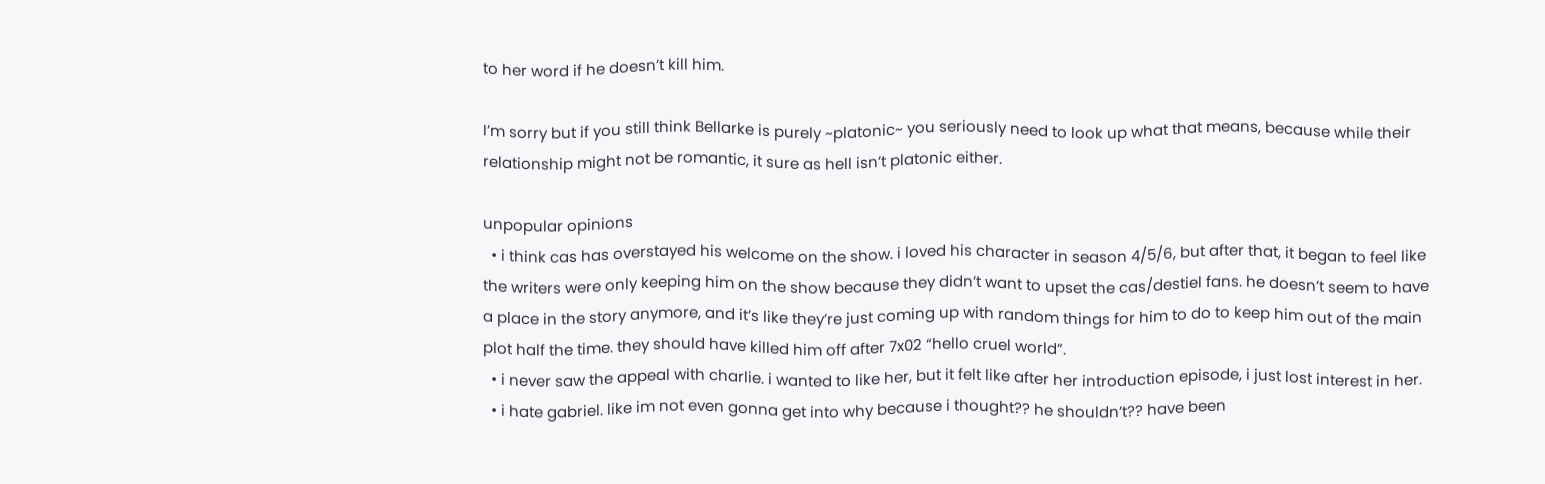to her word if he doesn’t kill him.

I’m sorry but if you still think Bellarke is purely ~platonic~ you seriously need to look up what that means, because while their relationship might not be romantic, it sure as hell isn’t platonic either.

unpopular opinions
  • i think cas has overstayed his welcome on the show. i loved his character in season 4/5/6, but after that, it began to feel like the writers were only keeping him on the show because they didn’t want to upset the cas/destiel fans. he doesn’t seem to have a place in the story anymore, and it’s like they’re just coming up with random things for him to do to keep him out of the main plot half the time. they should have killed him off after 7x02 “hello cruel world”.
  • i never saw the appeal with charlie. i wanted to like her, but it felt like after her introduction episode, i just lost interest in her.
  • i hate gabriel. like im not even gonna get into why because i thought?? he shouldn’t?? have been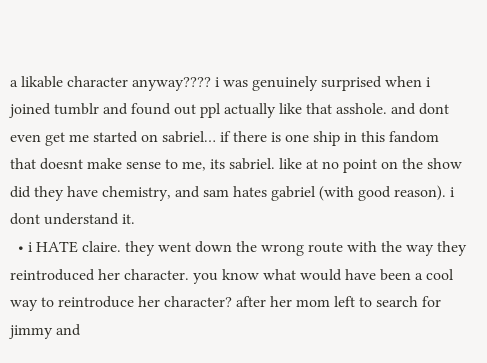a likable character anyway???? i was genuinely surprised when i joined tumblr and found out ppl actually like that asshole. and dont even get me started on sabriel… if there is one ship in this fandom that doesnt make sense to me, its sabriel. like at no point on the show did they have chemistry, and sam hates gabriel (with good reason). i dont understand it.
  • i HATE claire. they went down the wrong route with the way they reintroduced her character. you know what would have been a cool way to reintroduce her character? after her mom left to search for jimmy and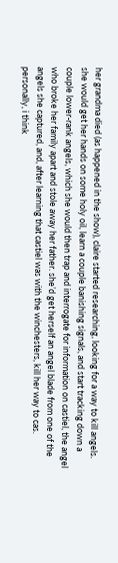her grandma died (as happened in the show), claire started researching, looking for a way to kill angels. she would get her hands on some holy oil, learn a couple banishing signals, and start tracking down a couple lower-rank angels, which she would then trap and interrogate for information on castiel, the angel who broke her family apart and stole away her father. she’d get herself an angel blade from one of the angels she captured, and, after learning that castiel was with the winchesters, kill her way to cas. personally, i think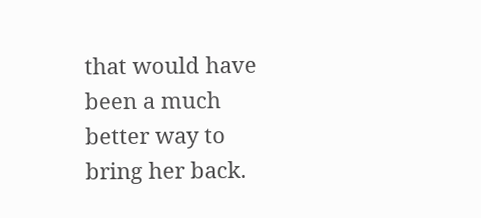that would have been a much better way to bring her back.